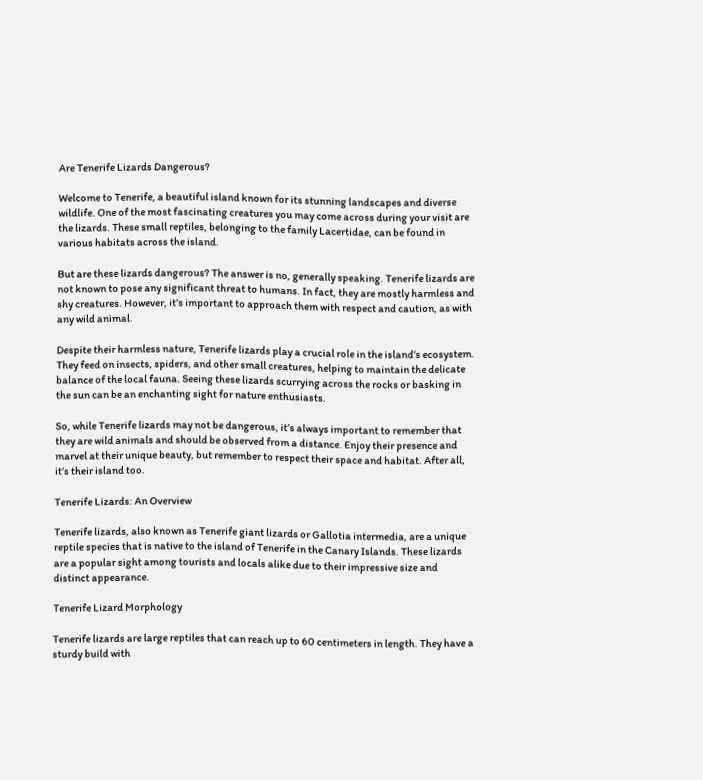Are Tenerife Lizards Dangerous?

Welcome to Tenerife, a beautiful island known for its stunning landscapes and diverse wildlife. One of the most fascinating creatures you may come across during your visit are the lizards. These small reptiles, belonging to the family Lacertidae, can be found in various habitats across the island.

But are these lizards dangerous? The answer is no, generally speaking. Tenerife lizards are not known to pose any significant threat to humans. In fact, they are mostly harmless and shy creatures. However, it’s important to approach them with respect and caution, as with any wild animal.

Despite their harmless nature, Tenerife lizards play a crucial role in the island’s ecosystem. They feed on insects, spiders, and other small creatures, helping to maintain the delicate balance of the local fauna. Seeing these lizards scurrying across the rocks or basking in the sun can be an enchanting sight for nature enthusiasts.

So, while Tenerife lizards may not be dangerous, it’s always important to remember that they are wild animals and should be observed from a distance. Enjoy their presence and marvel at their unique beauty, but remember to respect their space and habitat. After all, it’s their island too.

Tenerife Lizards: An Overview

Tenerife lizards, also known as Tenerife giant lizards or Gallotia intermedia, are a unique reptile species that is native to the island of Tenerife in the Canary Islands. These lizards are a popular sight among tourists and locals alike due to their impressive size and distinct appearance.

Tenerife Lizard Morphology

Tenerife lizards are large reptiles that can reach up to 60 centimeters in length. They have a sturdy build with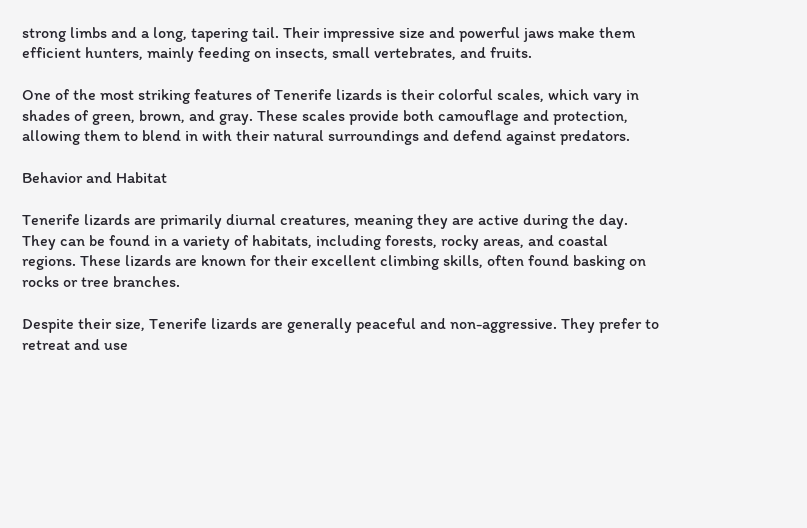strong limbs and a long, tapering tail. Their impressive size and powerful jaws make them efficient hunters, mainly feeding on insects, small vertebrates, and fruits.

One of the most striking features of Tenerife lizards is their colorful scales, which vary in shades of green, brown, and gray. These scales provide both camouflage and protection, allowing them to blend in with their natural surroundings and defend against predators.

Behavior and Habitat

Tenerife lizards are primarily diurnal creatures, meaning they are active during the day. They can be found in a variety of habitats, including forests, rocky areas, and coastal regions. These lizards are known for their excellent climbing skills, often found basking on rocks or tree branches.

Despite their size, Tenerife lizards are generally peaceful and non-aggressive. They prefer to retreat and use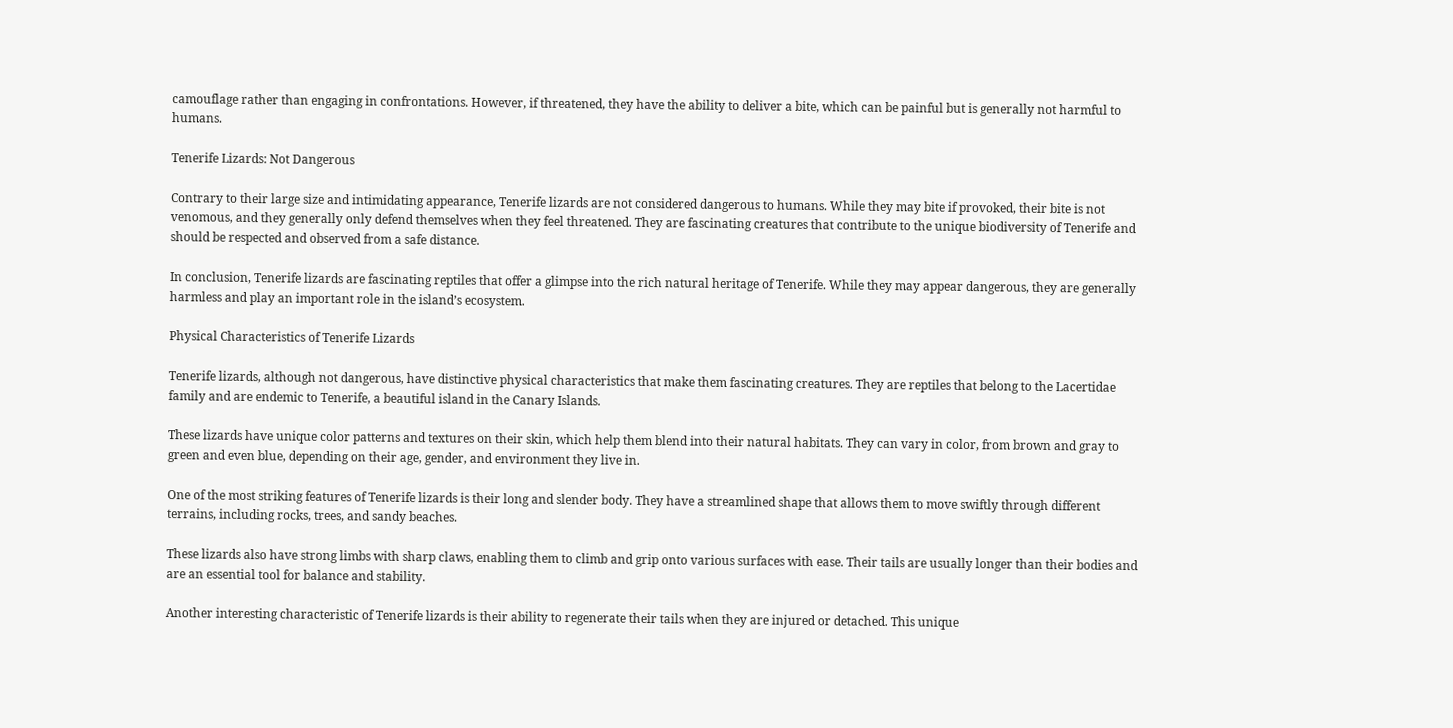camouflage rather than engaging in confrontations. However, if threatened, they have the ability to deliver a bite, which can be painful but is generally not harmful to humans.

Tenerife Lizards: Not Dangerous

Contrary to their large size and intimidating appearance, Tenerife lizards are not considered dangerous to humans. While they may bite if provoked, their bite is not venomous, and they generally only defend themselves when they feel threatened. They are fascinating creatures that contribute to the unique biodiversity of Tenerife and should be respected and observed from a safe distance.

In conclusion, Tenerife lizards are fascinating reptiles that offer a glimpse into the rich natural heritage of Tenerife. While they may appear dangerous, they are generally harmless and play an important role in the island’s ecosystem.

Physical Characteristics of Tenerife Lizards

Tenerife lizards, although not dangerous, have distinctive physical characteristics that make them fascinating creatures. They are reptiles that belong to the Lacertidae family and are endemic to Tenerife, a beautiful island in the Canary Islands.

These lizards have unique color patterns and textures on their skin, which help them blend into their natural habitats. They can vary in color, from brown and gray to green and even blue, depending on their age, gender, and environment they live in.

One of the most striking features of Tenerife lizards is their long and slender body. They have a streamlined shape that allows them to move swiftly through different terrains, including rocks, trees, and sandy beaches.

These lizards also have strong limbs with sharp claws, enabling them to climb and grip onto various surfaces with ease. Their tails are usually longer than their bodies and are an essential tool for balance and stability.

Another interesting characteristic of Tenerife lizards is their ability to regenerate their tails when they are injured or detached. This unique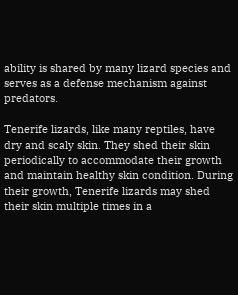ability is shared by many lizard species and serves as a defense mechanism against predators.

Tenerife lizards, like many reptiles, have dry and scaly skin. They shed their skin periodically to accommodate their growth and maintain healthy skin condition. During their growth, Tenerife lizards may shed their skin multiple times in a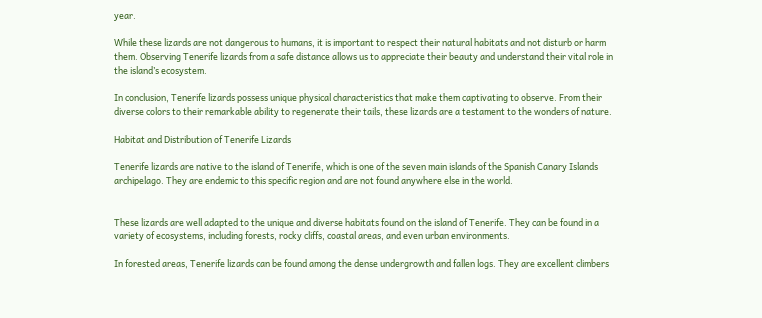year.

While these lizards are not dangerous to humans, it is important to respect their natural habitats and not disturb or harm them. Observing Tenerife lizards from a safe distance allows us to appreciate their beauty and understand their vital role in the island’s ecosystem.

In conclusion, Tenerife lizards possess unique physical characteristics that make them captivating to observe. From their diverse colors to their remarkable ability to regenerate their tails, these lizards are a testament to the wonders of nature.

Habitat and Distribution of Tenerife Lizards

Tenerife lizards are native to the island of Tenerife, which is one of the seven main islands of the Spanish Canary Islands archipelago. They are endemic to this specific region and are not found anywhere else in the world.


These lizards are well adapted to the unique and diverse habitats found on the island of Tenerife. They can be found in a variety of ecosystems, including forests, rocky cliffs, coastal areas, and even urban environments.

In forested areas, Tenerife lizards can be found among the dense undergrowth and fallen logs. They are excellent climbers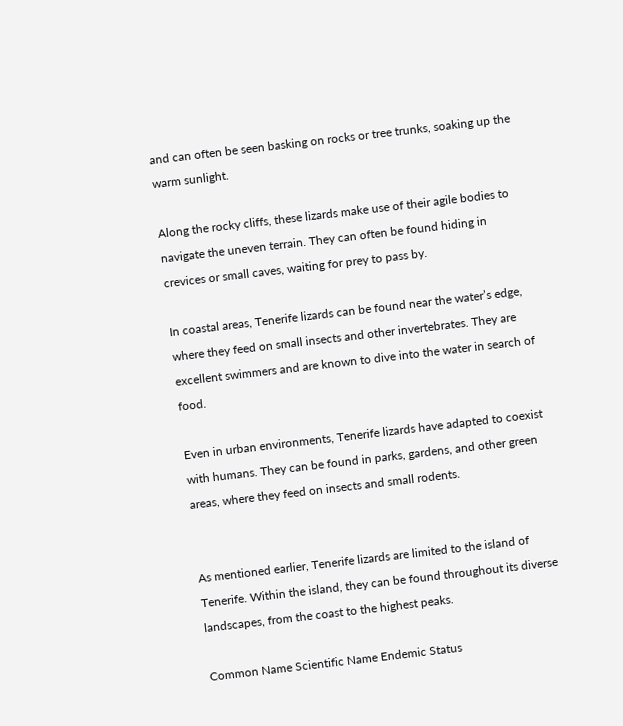and can often be seen basking on rocks or tree trunks, soaking up the warm sunlight.

Along the rocky cliffs, these lizards make use of their agile bodies to navigate the uneven terrain. They can often be found hiding in crevices or small caves, waiting for prey to pass by.

In coastal areas, Tenerife lizards can be found near the water’s edge, where they feed on small insects and other invertebrates. They are excellent swimmers and are known to dive into the water in search of food.

Even in urban environments, Tenerife lizards have adapted to coexist with humans. They can be found in parks, gardens, and other green areas, where they feed on insects and small rodents.


As mentioned earlier, Tenerife lizards are limited to the island of Tenerife. Within the island, they can be found throughout its diverse landscapes, from the coast to the highest peaks.

Common Name Scientific Name Endemic Status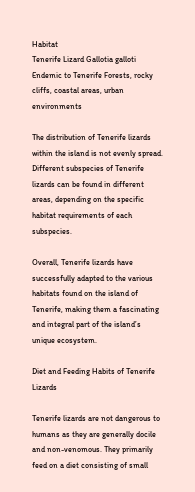Habitat
Tenerife Lizard Gallotia galloti Endemic to Tenerife Forests, rocky cliffs, coastal areas, urban environments

The distribution of Tenerife lizards within the island is not evenly spread. Different subspecies of Tenerife lizards can be found in different areas, depending on the specific habitat requirements of each subspecies.

Overall, Tenerife lizards have successfully adapted to the various habitats found on the island of Tenerife, making them a fascinating and integral part of the island’s unique ecosystem.

Diet and Feeding Habits of Tenerife Lizards

Tenerife lizards are not dangerous to humans as they are generally docile and non-venomous. They primarily feed on a diet consisting of small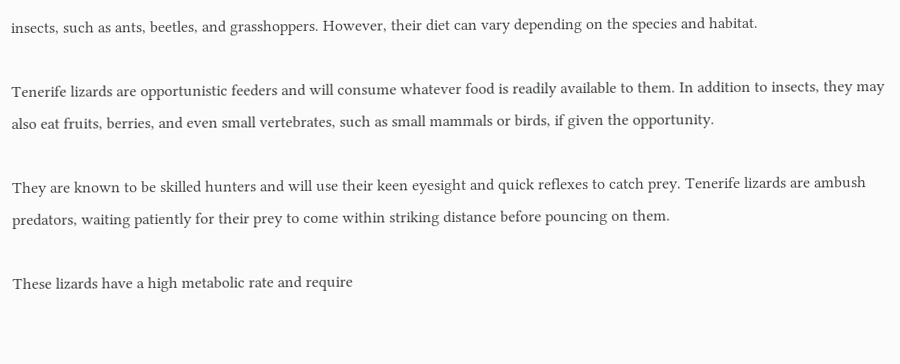insects, such as ants, beetles, and grasshoppers. However, their diet can vary depending on the species and habitat.

Tenerife lizards are opportunistic feeders and will consume whatever food is readily available to them. In addition to insects, they may also eat fruits, berries, and even small vertebrates, such as small mammals or birds, if given the opportunity.

They are known to be skilled hunters and will use their keen eyesight and quick reflexes to catch prey. Tenerife lizards are ambush predators, waiting patiently for their prey to come within striking distance before pouncing on them.

These lizards have a high metabolic rate and require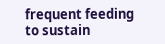frequent feeding to sustain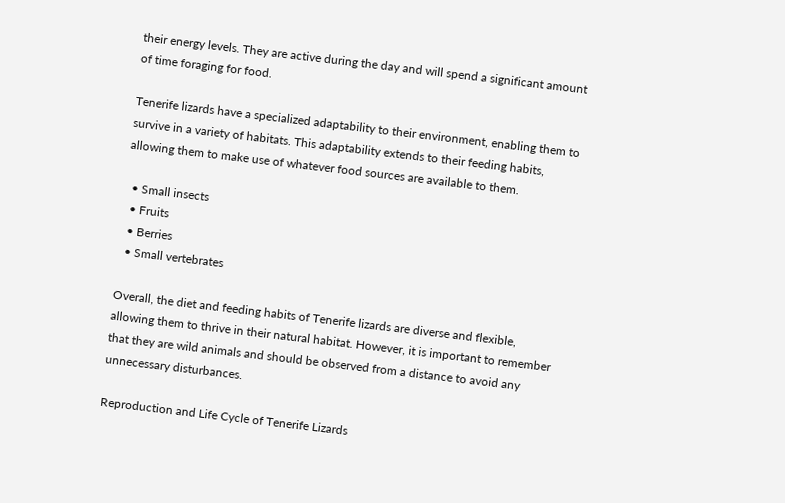their energy levels. They are active during the day and will spend a significant amount of time foraging for food.

Tenerife lizards have a specialized adaptability to their environment, enabling them to survive in a variety of habitats. This adaptability extends to their feeding habits, allowing them to make use of whatever food sources are available to them.

  • Small insects
  • Fruits
  • Berries
  • Small vertebrates

Overall, the diet and feeding habits of Tenerife lizards are diverse and flexible, allowing them to thrive in their natural habitat. However, it is important to remember that they are wild animals and should be observed from a distance to avoid any unnecessary disturbances.

Reproduction and Life Cycle of Tenerife Lizards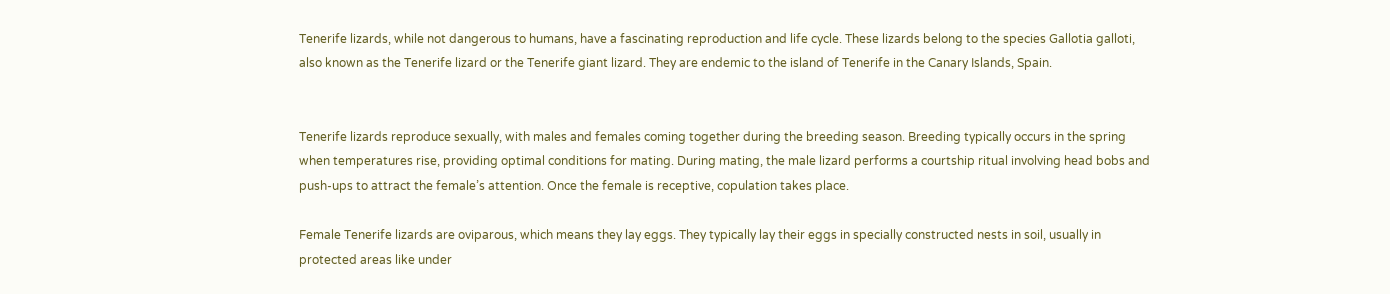Tenerife lizards, while not dangerous to humans, have a fascinating reproduction and life cycle. These lizards belong to the species Gallotia galloti, also known as the Tenerife lizard or the Tenerife giant lizard. They are endemic to the island of Tenerife in the Canary Islands, Spain.


Tenerife lizards reproduce sexually, with males and females coming together during the breeding season. Breeding typically occurs in the spring when temperatures rise, providing optimal conditions for mating. During mating, the male lizard performs a courtship ritual involving head bobs and push-ups to attract the female’s attention. Once the female is receptive, copulation takes place.

Female Tenerife lizards are oviparous, which means they lay eggs. They typically lay their eggs in specially constructed nests in soil, usually in protected areas like under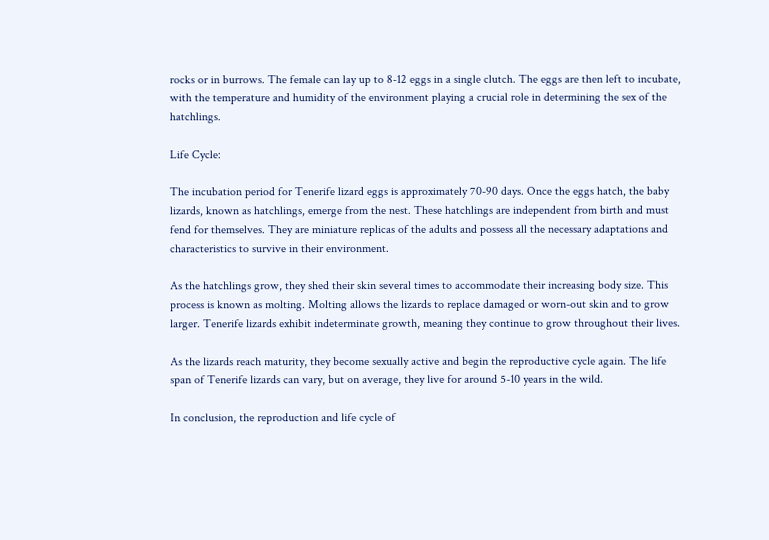rocks or in burrows. The female can lay up to 8-12 eggs in a single clutch. The eggs are then left to incubate, with the temperature and humidity of the environment playing a crucial role in determining the sex of the hatchlings.

Life Cycle:

The incubation period for Tenerife lizard eggs is approximately 70-90 days. Once the eggs hatch, the baby lizards, known as hatchlings, emerge from the nest. These hatchlings are independent from birth and must fend for themselves. They are miniature replicas of the adults and possess all the necessary adaptations and characteristics to survive in their environment.

As the hatchlings grow, they shed their skin several times to accommodate their increasing body size. This process is known as molting. Molting allows the lizards to replace damaged or worn-out skin and to grow larger. Tenerife lizards exhibit indeterminate growth, meaning they continue to grow throughout their lives.

As the lizards reach maturity, they become sexually active and begin the reproductive cycle again. The life span of Tenerife lizards can vary, but on average, they live for around 5-10 years in the wild.

In conclusion, the reproduction and life cycle of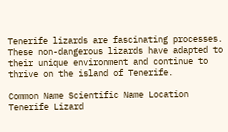Tenerife lizards are fascinating processes. These non-dangerous lizards have adapted to their unique environment and continue to thrive on the island of Tenerife.

Common Name Scientific Name Location
Tenerife Lizard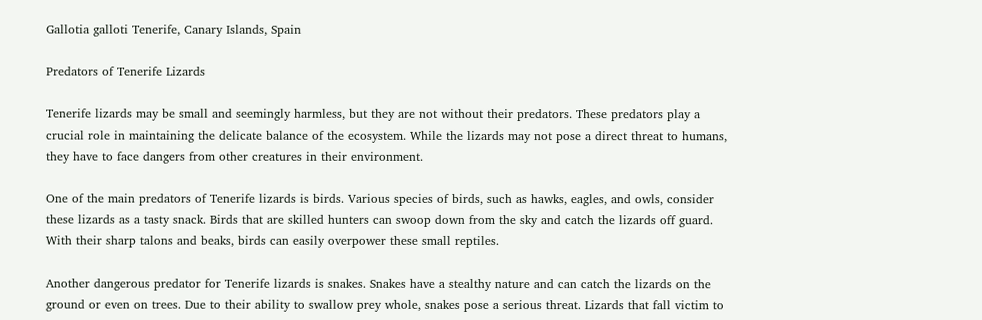Gallotia galloti Tenerife, Canary Islands, Spain

Predators of Tenerife Lizards

Tenerife lizards may be small and seemingly harmless, but they are not without their predators. These predators play a crucial role in maintaining the delicate balance of the ecosystem. While the lizards may not pose a direct threat to humans, they have to face dangers from other creatures in their environment.

One of the main predators of Tenerife lizards is birds. Various species of birds, such as hawks, eagles, and owls, consider these lizards as a tasty snack. Birds that are skilled hunters can swoop down from the sky and catch the lizards off guard. With their sharp talons and beaks, birds can easily overpower these small reptiles.

Another dangerous predator for Tenerife lizards is snakes. Snakes have a stealthy nature and can catch the lizards on the ground or even on trees. Due to their ability to swallow prey whole, snakes pose a serious threat. Lizards that fall victim to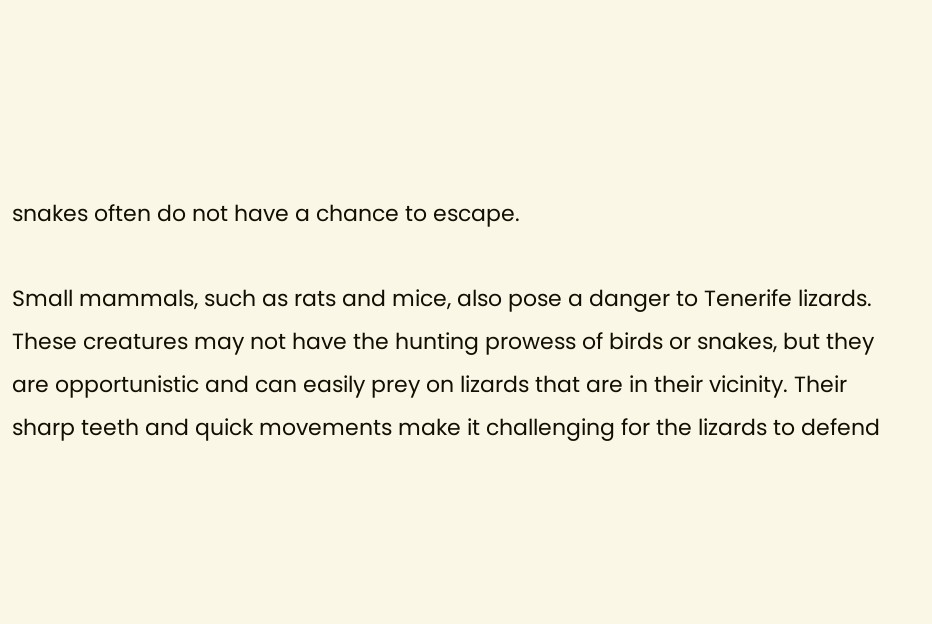snakes often do not have a chance to escape.

Small mammals, such as rats and mice, also pose a danger to Tenerife lizards. These creatures may not have the hunting prowess of birds or snakes, but they are opportunistic and can easily prey on lizards that are in their vicinity. Their sharp teeth and quick movements make it challenging for the lizards to defend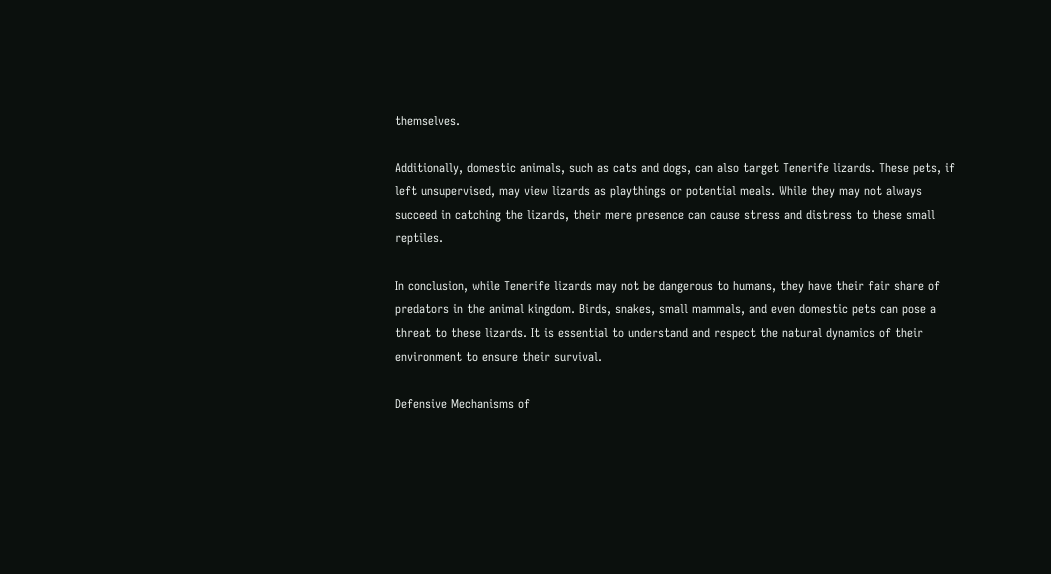themselves.

Additionally, domestic animals, such as cats and dogs, can also target Tenerife lizards. These pets, if left unsupervised, may view lizards as playthings or potential meals. While they may not always succeed in catching the lizards, their mere presence can cause stress and distress to these small reptiles.

In conclusion, while Tenerife lizards may not be dangerous to humans, they have their fair share of predators in the animal kingdom. Birds, snakes, small mammals, and even domestic pets can pose a threat to these lizards. It is essential to understand and respect the natural dynamics of their environment to ensure their survival.

Defensive Mechanisms of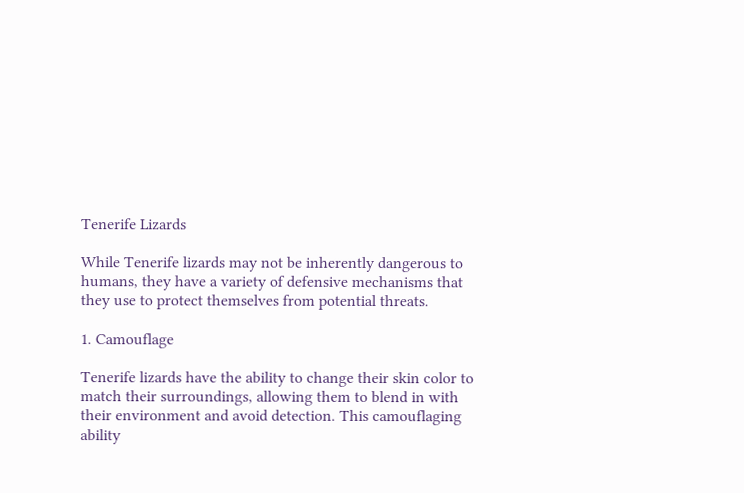Tenerife Lizards

While Tenerife lizards may not be inherently dangerous to humans, they have a variety of defensive mechanisms that they use to protect themselves from potential threats.

1. Camouflage

Tenerife lizards have the ability to change their skin color to match their surroundings, allowing them to blend in with their environment and avoid detection. This camouflaging ability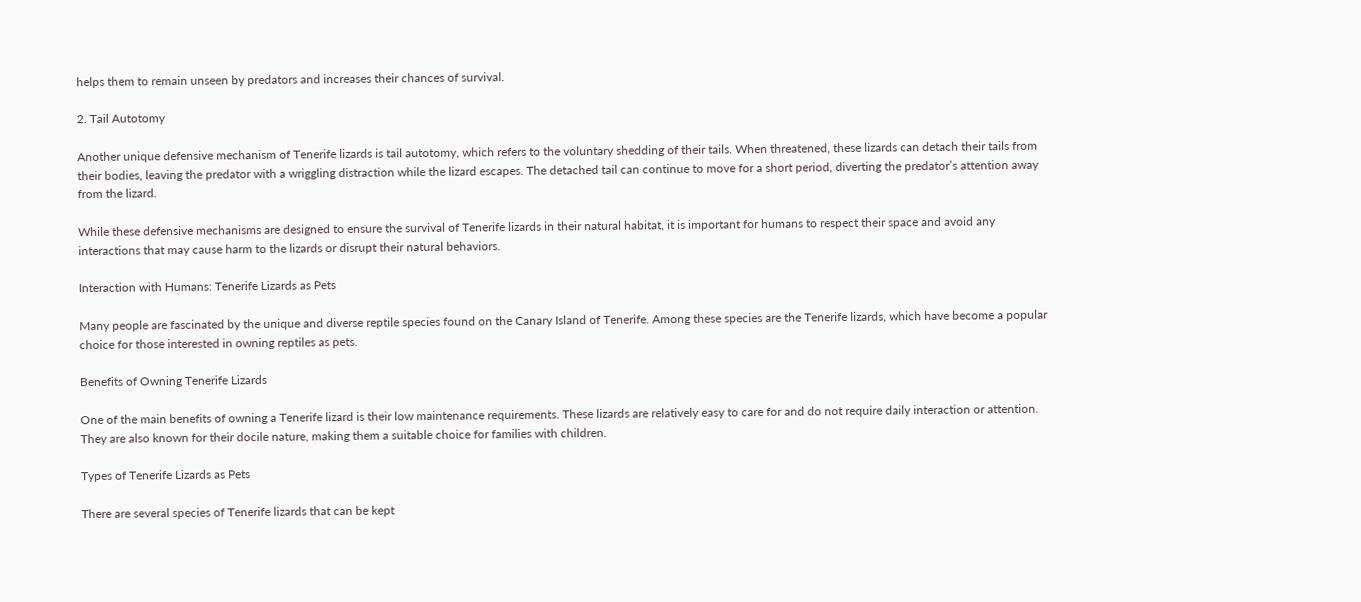helps them to remain unseen by predators and increases their chances of survival.

2. Tail Autotomy

Another unique defensive mechanism of Tenerife lizards is tail autotomy, which refers to the voluntary shedding of their tails. When threatened, these lizards can detach their tails from their bodies, leaving the predator with a wriggling distraction while the lizard escapes. The detached tail can continue to move for a short period, diverting the predator’s attention away from the lizard.

While these defensive mechanisms are designed to ensure the survival of Tenerife lizards in their natural habitat, it is important for humans to respect their space and avoid any interactions that may cause harm to the lizards or disrupt their natural behaviors.

Interaction with Humans: Tenerife Lizards as Pets

Many people are fascinated by the unique and diverse reptile species found on the Canary Island of Tenerife. Among these species are the Tenerife lizards, which have become a popular choice for those interested in owning reptiles as pets.

Benefits of Owning Tenerife Lizards

One of the main benefits of owning a Tenerife lizard is their low maintenance requirements. These lizards are relatively easy to care for and do not require daily interaction or attention. They are also known for their docile nature, making them a suitable choice for families with children.

Types of Tenerife Lizards as Pets

There are several species of Tenerife lizards that can be kept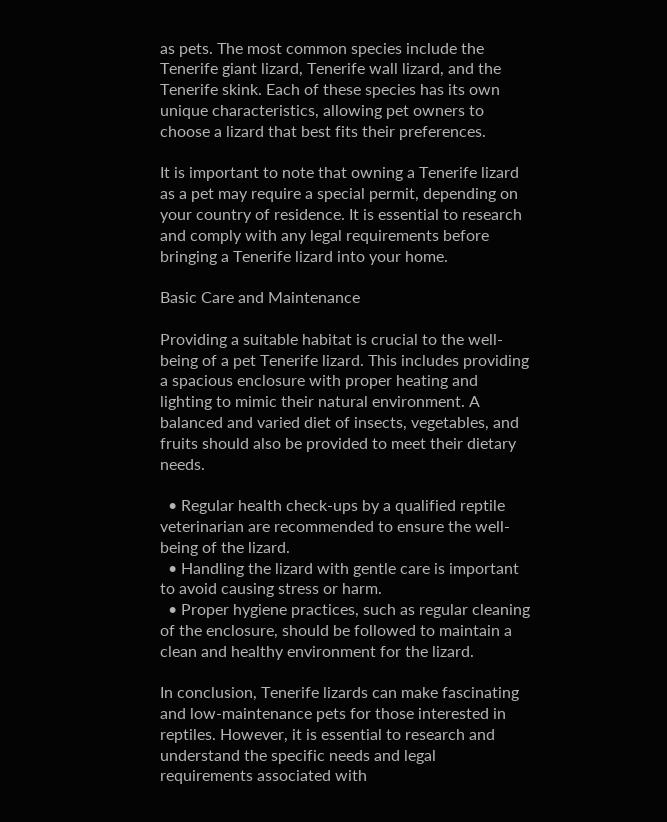as pets. The most common species include the Tenerife giant lizard, Tenerife wall lizard, and the Tenerife skink. Each of these species has its own unique characteristics, allowing pet owners to choose a lizard that best fits their preferences.

It is important to note that owning a Tenerife lizard as a pet may require a special permit, depending on your country of residence. It is essential to research and comply with any legal requirements before bringing a Tenerife lizard into your home.

Basic Care and Maintenance

Providing a suitable habitat is crucial to the well-being of a pet Tenerife lizard. This includes providing a spacious enclosure with proper heating and lighting to mimic their natural environment. A balanced and varied diet of insects, vegetables, and fruits should also be provided to meet their dietary needs.

  • Regular health check-ups by a qualified reptile veterinarian are recommended to ensure the well-being of the lizard.
  • Handling the lizard with gentle care is important to avoid causing stress or harm.
  • Proper hygiene practices, such as regular cleaning of the enclosure, should be followed to maintain a clean and healthy environment for the lizard.

In conclusion, Tenerife lizards can make fascinating and low-maintenance pets for those interested in reptiles. However, it is essential to research and understand the specific needs and legal requirements associated with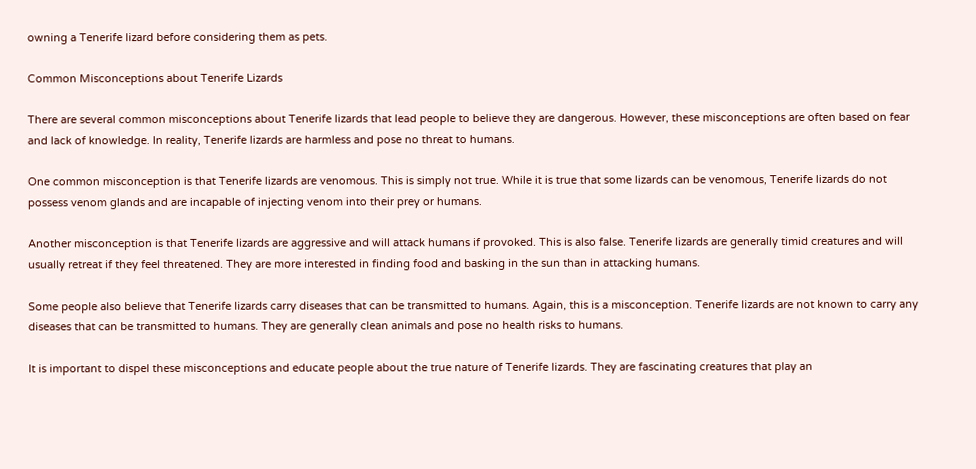owning a Tenerife lizard before considering them as pets.

Common Misconceptions about Tenerife Lizards

There are several common misconceptions about Tenerife lizards that lead people to believe they are dangerous. However, these misconceptions are often based on fear and lack of knowledge. In reality, Tenerife lizards are harmless and pose no threat to humans.

One common misconception is that Tenerife lizards are venomous. This is simply not true. While it is true that some lizards can be venomous, Tenerife lizards do not possess venom glands and are incapable of injecting venom into their prey or humans.

Another misconception is that Tenerife lizards are aggressive and will attack humans if provoked. This is also false. Tenerife lizards are generally timid creatures and will usually retreat if they feel threatened. They are more interested in finding food and basking in the sun than in attacking humans.

Some people also believe that Tenerife lizards carry diseases that can be transmitted to humans. Again, this is a misconception. Tenerife lizards are not known to carry any diseases that can be transmitted to humans. They are generally clean animals and pose no health risks to humans.

It is important to dispel these misconceptions and educate people about the true nature of Tenerife lizards. They are fascinating creatures that play an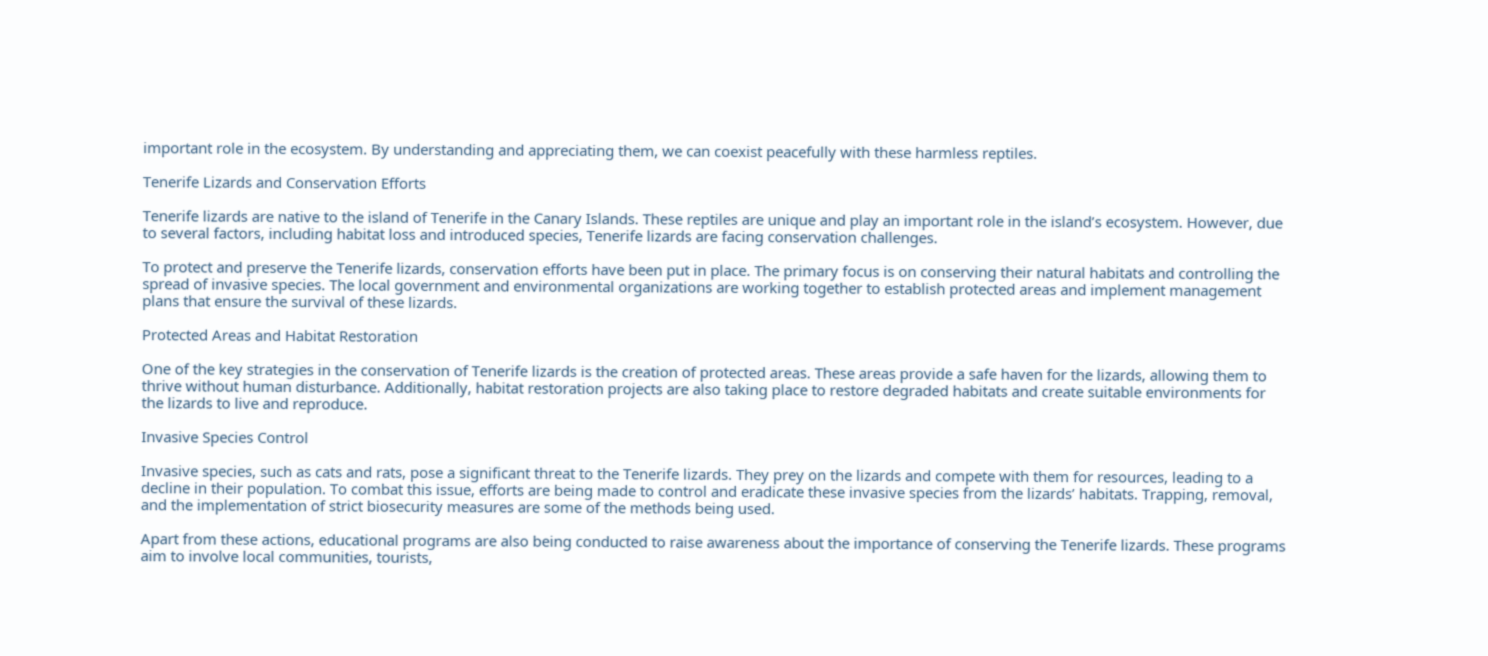important role in the ecosystem. By understanding and appreciating them, we can coexist peacefully with these harmless reptiles.

Tenerife Lizards and Conservation Efforts

Tenerife lizards are native to the island of Tenerife in the Canary Islands. These reptiles are unique and play an important role in the island’s ecosystem. However, due to several factors, including habitat loss and introduced species, Tenerife lizards are facing conservation challenges.

To protect and preserve the Tenerife lizards, conservation efforts have been put in place. The primary focus is on conserving their natural habitats and controlling the spread of invasive species. The local government and environmental organizations are working together to establish protected areas and implement management plans that ensure the survival of these lizards.

Protected Areas and Habitat Restoration

One of the key strategies in the conservation of Tenerife lizards is the creation of protected areas. These areas provide a safe haven for the lizards, allowing them to thrive without human disturbance. Additionally, habitat restoration projects are also taking place to restore degraded habitats and create suitable environments for the lizards to live and reproduce.

Invasive Species Control

Invasive species, such as cats and rats, pose a significant threat to the Tenerife lizards. They prey on the lizards and compete with them for resources, leading to a decline in their population. To combat this issue, efforts are being made to control and eradicate these invasive species from the lizards’ habitats. Trapping, removal, and the implementation of strict biosecurity measures are some of the methods being used.

Apart from these actions, educational programs are also being conducted to raise awareness about the importance of conserving the Tenerife lizards. These programs aim to involve local communities, tourists,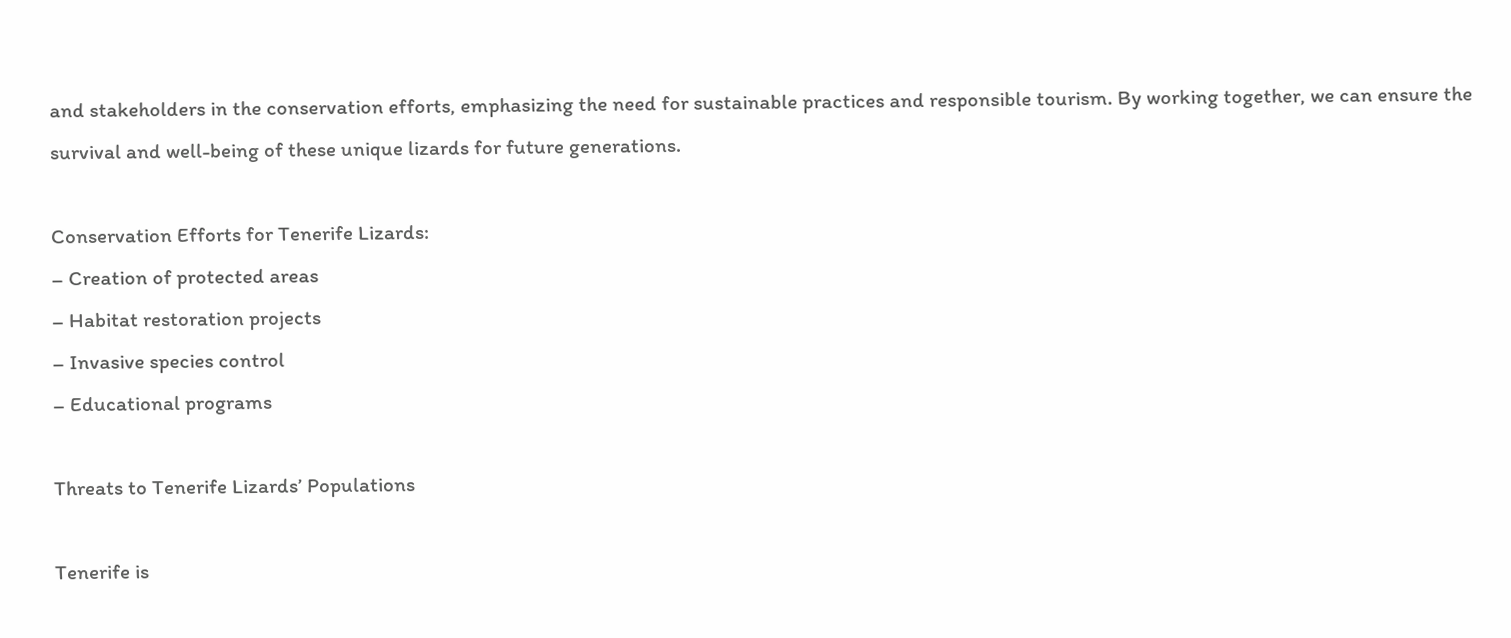and stakeholders in the conservation efforts, emphasizing the need for sustainable practices and responsible tourism. By working together, we can ensure the survival and well-being of these unique lizards for future generations.

Conservation Efforts for Tenerife Lizards:
– Creation of protected areas
– Habitat restoration projects
– Invasive species control
– Educational programs

Threats to Tenerife Lizards’ Populations

Tenerife is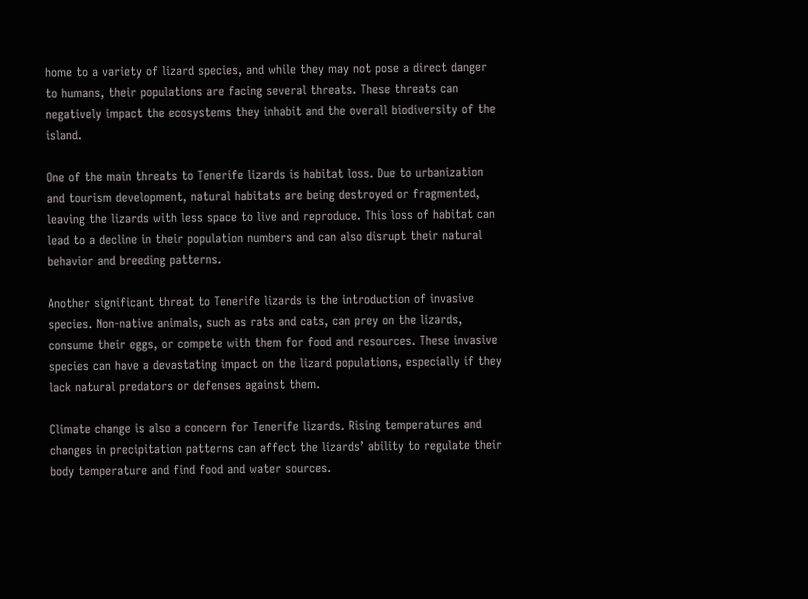home to a variety of lizard species, and while they may not pose a direct danger to humans, their populations are facing several threats. These threats can negatively impact the ecosystems they inhabit and the overall biodiversity of the island.

One of the main threats to Tenerife lizards is habitat loss. Due to urbanization and tourism development, natural habitats are being destroyed or fragmented, leaving the lizards with less space to live and reproduce. This loss of habitat can lead to a decline in their population numbers and can also disrupt their natural behavior and breeding patterns.

Another significant threat to Tenerife lizards is the introduction of invasive species. Non-native animals, such as rats and cats, can prey on the lizards, consume their eggs, or compete with them for food and resources. These invasive species can have a devastating impact on the lizard populations, especially if they lack natural predators or defenses against them.

Climate change is also a concern for Tenerife lizards. Rising temperatures and changes in precipitation patterns can affect the lizards’ ability to regulate their body temperature and find food and water sources.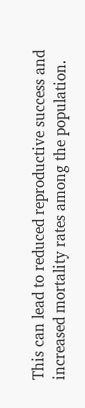This can lead to reduced reproductive success and increased mortality rates among the population.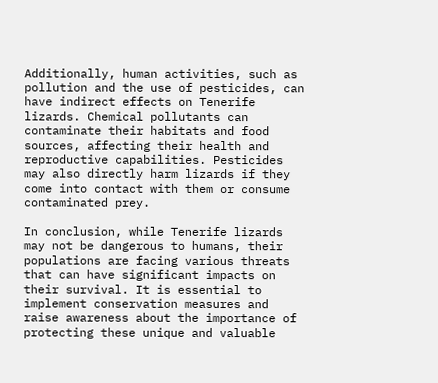Additionally, human activities, such as pollution and the use of pesticides, can have indirect effects on Tenerife lizards. Chemical pollutants can contaminate their habitats and food sources, affecting their health and reproductive capabilities. Pesticides may also directly harm lizards if they come into contact with them or consume contaminated prey.

In conclusion, while Tenerife lizards may not be dangerous to humans, their populations are facing various threats that can have significant impacts on their survival. It is essential to implement conservation measures and raise awareness about the importance of protecting these unique and valuable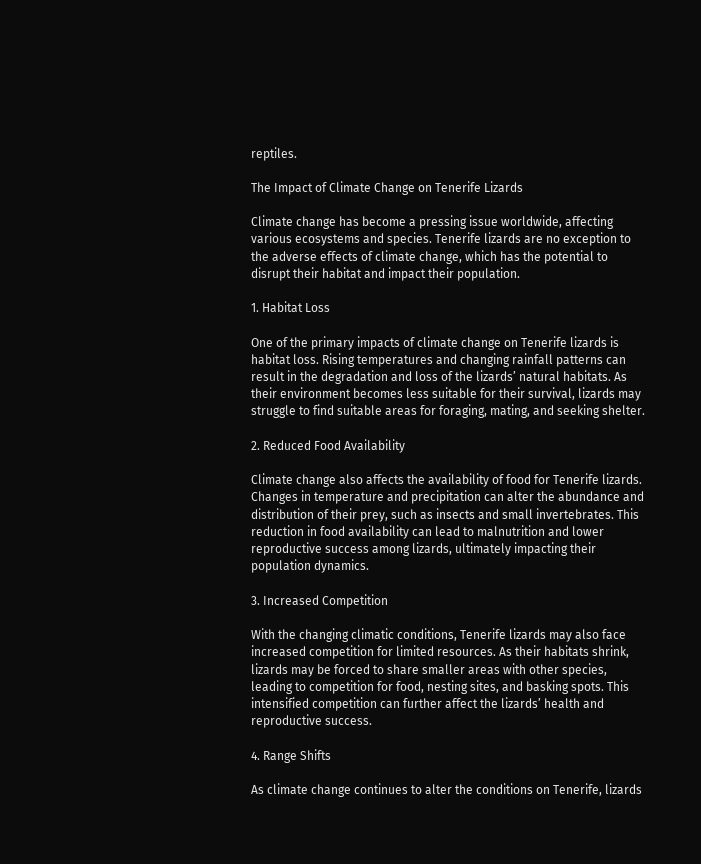reptiles.

The Impact of Climate Change on Tenerife Lizards

Climate change has become a pressing issue worldwide, affecting various ecosystems and species. Tenerife lizards are no exception to the adverse effects of climate change, which has the potential to disrupt their habitat and impact their population.

1. Habitat Loss

One of the primary impacts of climate change on Tenerife lizards is habitat loss. Rising temperatures and changing rainfall patterns can result in the degradation and loss of the lizards’ natural habitats. As their environment becomes less suitable for their survival, lizards may struggle to find suitable areas for foraging, mating, and seeking shelter.

2. Reduced Food Availability

Climate change also affects the availability of food for Tenerife lizards. Changes in temperature and precipitation can alter the abundance and distribution of their prey, such as insects and small invertebrates. This reduction in food availability can lead to malnutrition and lower reproductive success among lizards, ultimately impacting their population dynamics.

3. Increased Competition

With the changing climatic conditions, Tenerife lizards may also face increased competition for limited resources. As their habitats shrink, lizards may be forced to share smaller areas with other species, leading to competition for food, nesting sites, and basking spots. This intensified competition can further affect the lizards’ health and reproductive success.

4. Range Shifts

As climate change continues to alter the conditions on Tenerife, lizards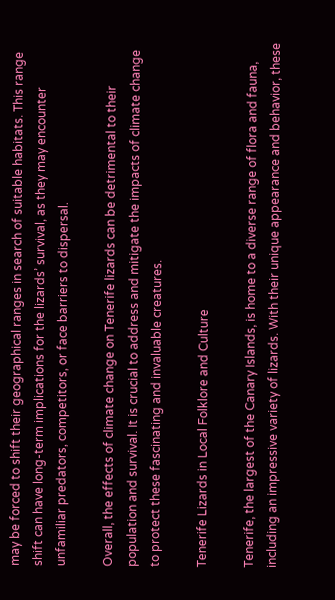may be forced to shift their geographical ranges in search of suitable habitats. This range shift can have long-term implications for the lizards’ survival, as they may encounter unfamiliar predators, competitors, or face barriers to dispersal.

Overall, the effects of climate change on Tenerife lizards can be detrimental to their population and survival. It is crucial to address and mitigate the impacts of climate change to protect these fascinating and invaluable creatures.

Tenerife Lizards in Local Folklore and Culture

Tenerife, the largest of the Canary Islands, is home to a diverse range of flora and fauna, including an impressive variety of lizards. With their unique appearance and behavior, these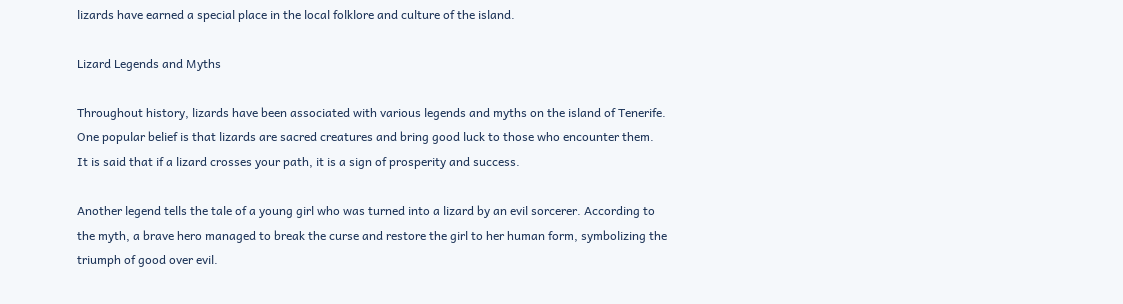lizards have earned a special place in the local folklore and culture of the island.

Lizard Legends and Myths

Throughout history, lizards have been associated with various legends and myths on the island of Tenerife. One popular belief is that lizards are sacred creatures and bring good luck to those who encounter them. It is said that if a lizard crosses your path, it is a sign of prosperity and success.

Another legend tells the tale of a young girl who was turned into a lizard by an evil sorcerer. According to the myth, a brave hero managed to break the curse and restore the girl to her human form, symbolizing the triumph of good over evil.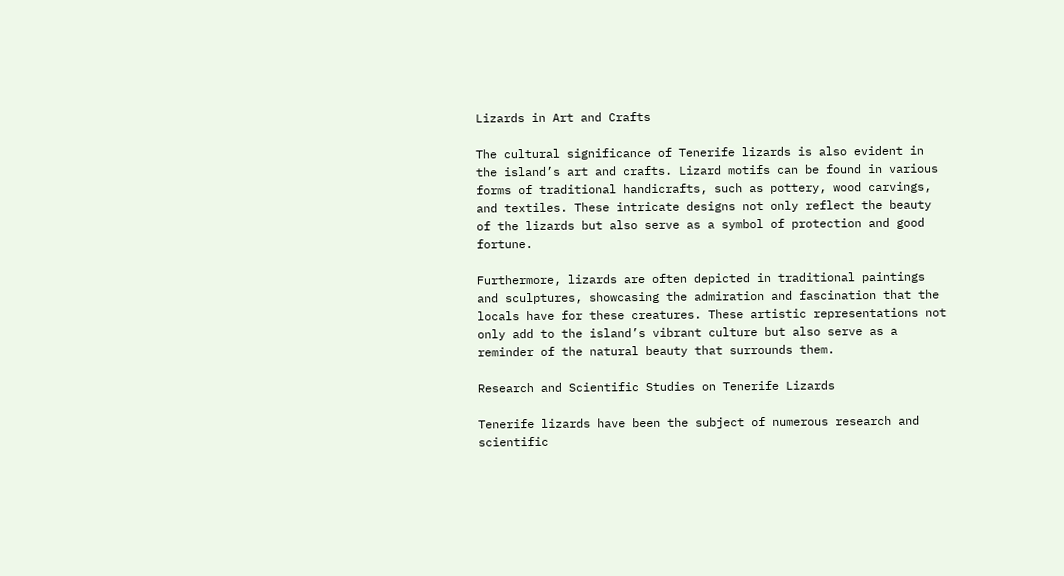Lizards in Art and Crafts

The cultural significance of Tenerife lizards is also evident in the island’s art and crafts. Lizard motifs can be found in various forms of traditional handicrafts, such as pottery, wood carvings, and textiles. These intricate designs not only reflect the beauty of the lizards but also serve as a symbol of protection and good fortune.

Furthermore, lizards are often depicted in traditional paintings and sculptures, showcasing the admiration and fascination that the locals have for these creatures. These artistic representations not only add to the island’s vibrant culture but also serve as a reminder of the natural beauty that surrounds them.

Research and Scientific Studies on Tenerife Lizards

Tenerife lizards have been the subject of numerous research and scientific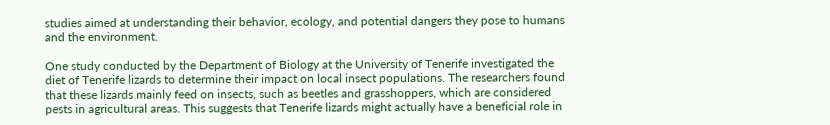studies aimed at understanding their behavior, ecology, and potential dangers they pose to humans and the environment.

One study conducted by the Department of Biology at the University of Tenerife investigated the diet of Tenerife lizards to determine their impact on local insect populations. The researchers found that these lizards mainly feed on insects, such as beetles and grasshoppers, which are considered pests in agricultural areas. This suggests that Tenerife lizards might actually have a beneficial role in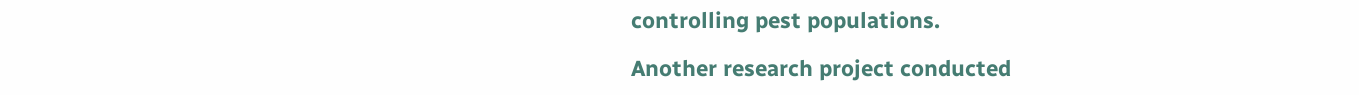controlling pest populations.

Another research project conducted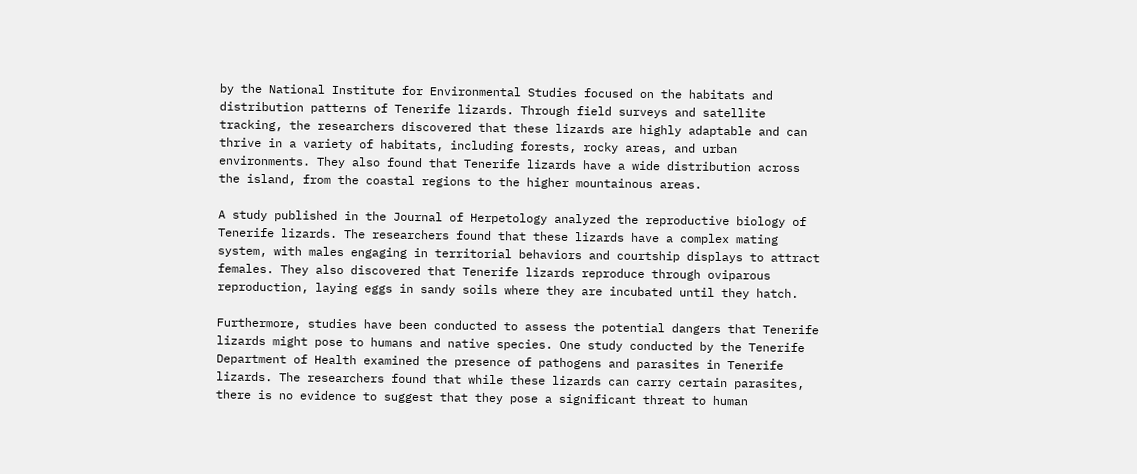by the National Institute for Environmental Studies focused on the habitats and distribution patterns of Tenerife lizards. Through field surveys and satellite tracking, the researchers discovered that these lizards are highly adaptable and can thrive in a variety of habitats, including forests, rocky areas, and urban environments. They also found that Tenerife lizards have a wide distribution across the island, from the coastal regions to the higher mountainous areas.

A study published in the Journal of Herpetology analyzed the reproductive biology of Tenerife lizards. The researchers found that these lizards have a complex mating system, with males engaging in territorial behaviors and courtship displays to attract females. They also discovered that Tenerife lizards reproduce through oviparous reproduction, laying eggs in sandy soils where they are incubated until they hatch.

Furthermore, studies have been conducted to assess the potential dangers that Tenerife lizards might pose to humans and native species. One study conducted by the Tenerife Department of Health examined the presence of pathogens and parasites in Tenerife lizards. The researchers found that while these lizards can carry certain parasites, there is no evidence to suggest that they pose a significant threat to human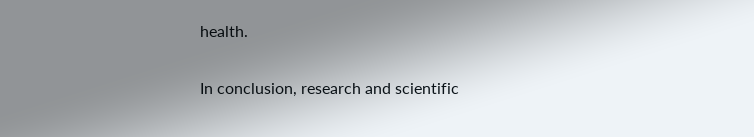health.

In conclusion, research and scientific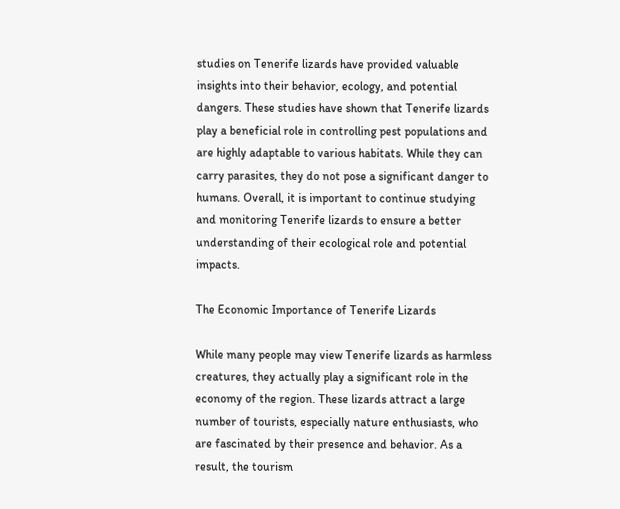studies on Tenerife lizards have provided valuable insights into their behavior, ecology, and potential dangers. These studies have shown that Tenerife lizards play a beneficial role in controlling pest populations and are highly adaptable to various habitats. While they can carry parasites, they do not pose a significant danger to humans. Overall, it is important to continue studying and monitoring Tenerife lizards to ensure a better understanding of their ecological role and potential impacts.

The Economic Importance of Tenerife Lizards

While many people may view Tenerife lizards as harmless creatures, they actually play a significant role in the economy of the region. These lizards attract a large number of tourists, especially nature enthusiasts, who are fascinated by their presence and behavior. As a result, the tourism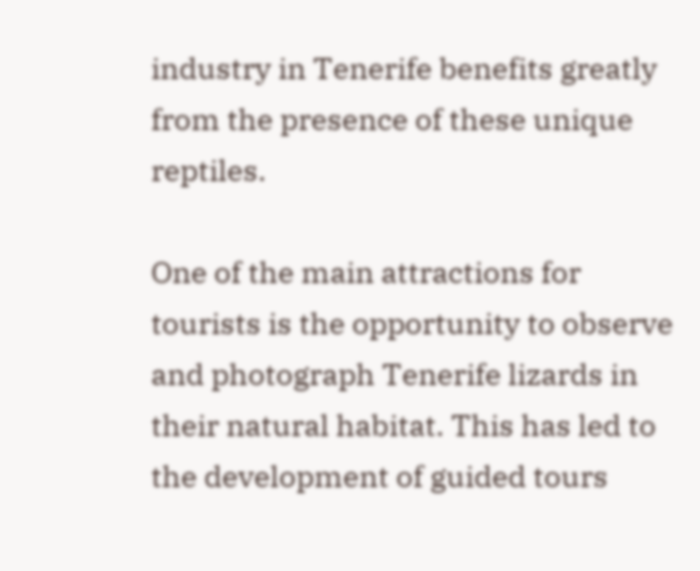industry in Tenerife benefits greatly from the presence of these unique reptiles.

One of the main attractions for tourists is the opportunity to observe and photograph Tenerife lizards in their natural habitat. This has led to the development of guided tours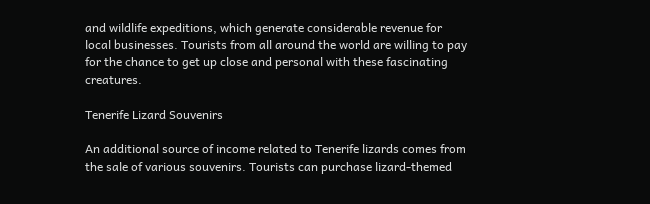and wildlife expeditions, which generate considerable revenue for local businesses. Tourists from all around the world are willing to pay for the chance to get up close and personal with these fascinating creatures.

Tenerife Lizard Souvenirs

An additional source of income related to Tenerife lizards comes from the sale of various souvenirs. Tourists can purchase lizard-themed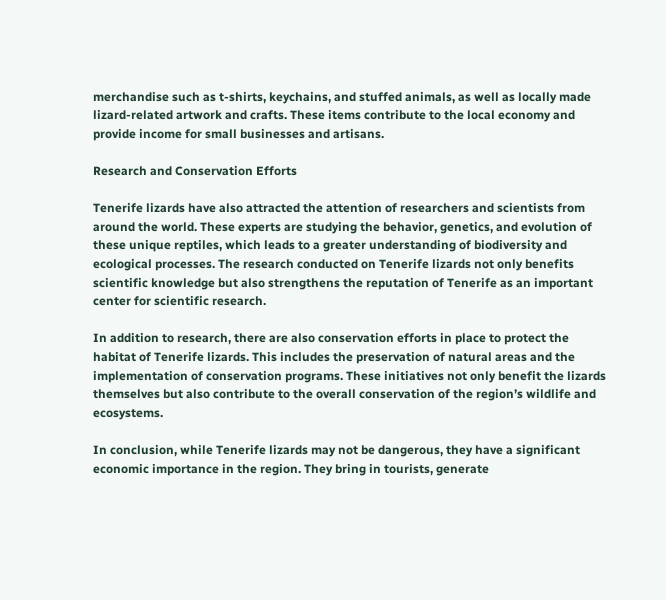merchandise such as t-shirts, keychains, and stuffed animals, as well as locally made lizard-related artwork and crafts. These items contribute to the local economy and provide income for small businesses and artisans.

Research and Conservation Efforts

Tenerife lizards have also attracted the attention of researchers and scientists from around the world. These experts are studying the behavior, genetics, and evolution of these unique reptiles, which leads to a greater understanding of biodiversity and ecological processes. The research conducted on Tenerife lizards not only benefits scientific knowledge but also strengthens the reputation of Tenerife as an important center for scientific research.

In addition to research, there are also conservation efforts in place to protect the habitat of Tenerife lizards. This includes the preservation of natural areas and the implementation of conservation programs. These initiatives not only benefit the lizards themselves but also contribute to the overall conservation of the region’s wildlife and ecosystems.

In conclusion, while Tenerife lizards may not be dangerous, they have a significant economic importance in the region. They bring in tourists, generate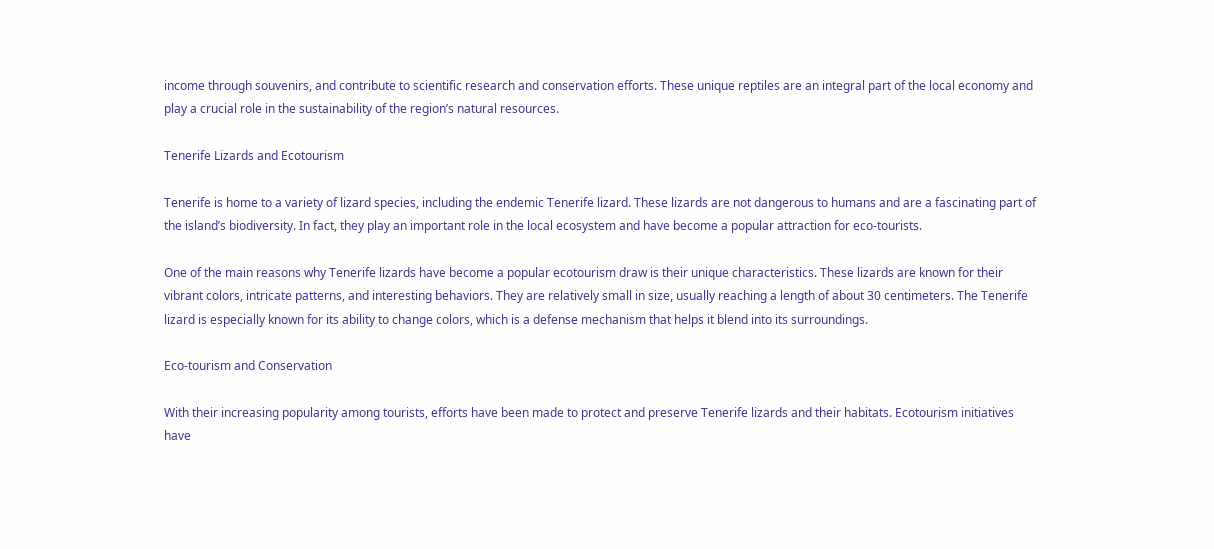income through souvenirs, and contribute to scientific research and conservation efforts. These unique reptiles are an integral part of the local economy and play a crucial role in the sustainability of the region’s natural resources.

Tenerife Lizards and Ecotourism

Tenerife is home to a variety of lizard species, including the endemic Tenerife lizard. These lizards are not dangerous to humans and are a fascinating part of the island’s biodiversity. In fact, they play an important role in the local ecosystem and have become a popular attraction for eco-tourists.

One of the main reasons why Tenerife lizards have become a popular ecotourism draw is their unique characteristics. These lizards are known for their vibrant colors, intricate patterns, and interesting behaviors. They are relatively small in size, usually reaching a length of about 30 centimeters. The Tenerife lizard is especially known for its ability to change colors, which is a defense mechanism that helps it blend into its surroundings.

Eco-tourism and Conservation

With their increasing popularity among tourists, efforts have been made to protect and preserve Tenerife lizards and their habitats. Ecotourism initiatives have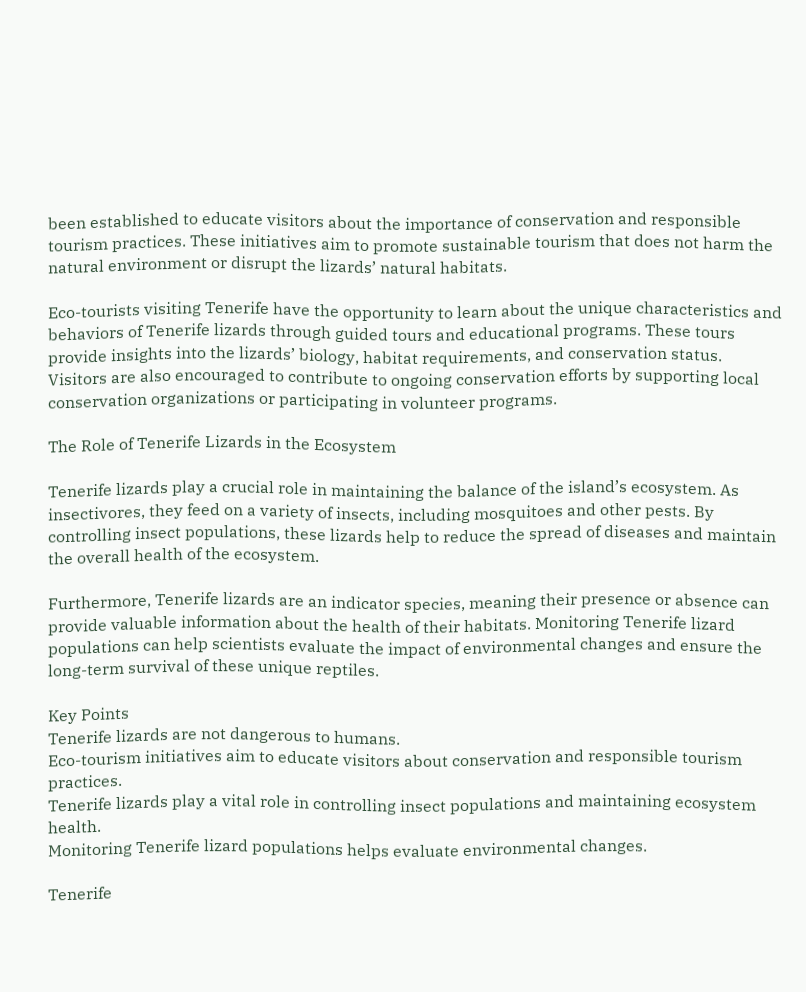been established to educate visitors about the importance of conservation and responsible tourism practices. These initiatives aim to promote sustainable tourism that does not harm the natural environment or disrupt the lizards’ natural habitats.

Eco-tourists visiting Tenerife have the opportunity to learn about the unique characteristics and behaviors of Tenerife lizards through guided tours and educational programs. These tours provide insights into the lizards’ biology, habitat requirements, and conservation status. Visitors are also encouraged to contribute to ongoing conservation efforts by supporting local conservation organizations or participating in volunteer programs.

The Role of Tenerife Lizards in the Ecosystem

Tenerife lizards play a crucial role in maintaining the balance of the island’s ecosystem. As insectivores, they feed on a variety of insects, including mosquitoes and other pests. By controlling insect populations, these lizards help to reduce the spread of diseases and maintain the overall health of the ecosystem.

Furthermore, Tenerife lizards are an indicator species, meaning their presence or absence can provide valuable information about the health of their habitats. Monitoring Tenerife lizard populations can help scientists evaluate the impact of environmental changes and ensure the long-term survival of these unique reptiles.

Key Points
Tenerife lizards are not dangerous to humans.
Eco-tourism initiatives aim to educate visitors about conservation and responsible tourism practices.
Tenerife lizards play a vital role in controlling insect populations and maintaining ecosystem health.
Monitoring Tenerife lizard populations helps evaluate environmental changes.

Tenerife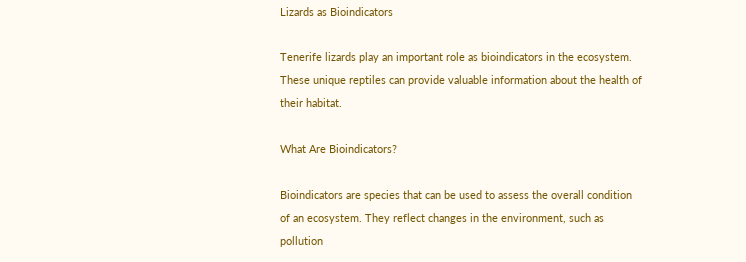Lizards as Bioindicators

Tenerife lizards play an important role as bioindicators in the ecosystem. These unique reptiles can provide valuable information about the health of their habitat.

What Are Bioindicators?

Bioindicators are species that can be used to assess the overall condition of an ecosystem. They reflect changes in the environment, such as pollution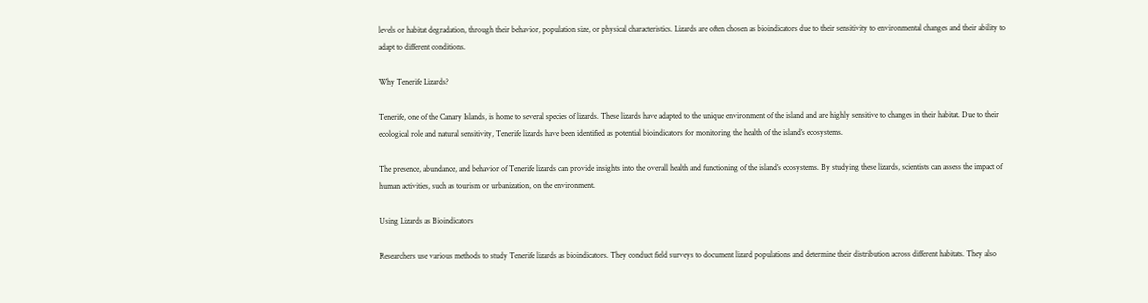levels or habitat degradation, through their behavior, population size, or physical characteristics. Lizards are often chosen as bioindicators due to their sensitivity to environmental changes and their ability to adapt to different conditions.

Why Tenerife Lizards?

Tenerife, one of the Canary Islands, is home to several species of lizards. These lizards have adapted to the unique environment of the island and are highly sensitive to changes in their habitat. Due to their ecological role and natural sensitivity, Tenerife lizards have been identified as potential bioindicators for monitoring the health of the island’s ecosystems.

The presence, abundance, and behavior of Tenerife lizards can provide insights into the overall health and functioning of the island’s ecosystems. By studying these lizards, scientists can assess the impact of human activities, such as tourism or urbanization, on the environment.

Using Lizards as Bioindicators

Researchers use various methods to study Tenerife lizards as bioindicators. They conduct field surveys to document lizard populations and determine their distribution across different habitats. They also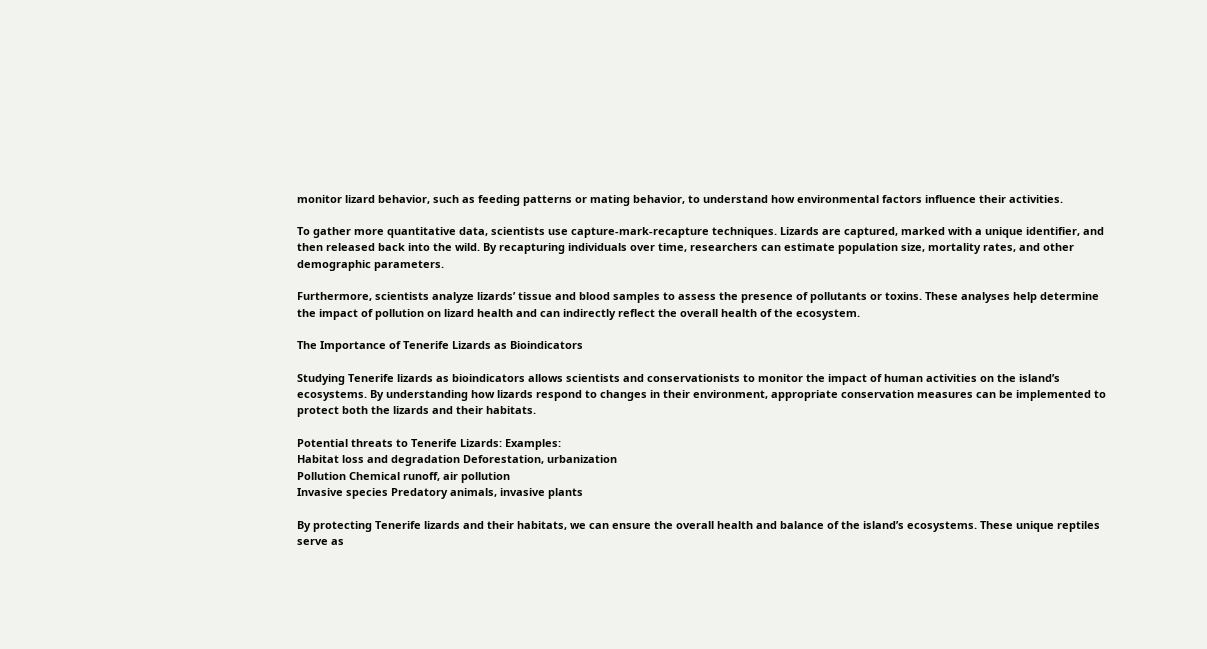monitor lizard behavior, such as feeding patterns or mating behavior, to understand how environmental factors influence their activities.

To gather more quantitative data, scientists use capture-mark-recapture techniques. Lizards are captured, marked with a unique identifier, and then released back into the wild. By recapturing individuals over time, researchers can estimate population size, mortality rates, and other demographic parameters.

Furthermore, scientists analyze lizards’ tissue and blood samples to assess the presence of pollutants or toxins. These analyses help determine the impact of pollution on lizard health and can indirectly reflect the overall health of the ecosystem.

The Importance of Tenerife Lizards as Bioindicators

Studying Tenerife lizards as bioindicators allows scientists and conservationists to monitor the impact of human activities on the island’s ecosystems. By understanding how lizards respond to changes in their environment, appropriate conservation measures can be implemented to protect both the lizards and their habitats.

Potential threats to Tenerife Lizards: Examples:
Habitat loss and degradation Deforestation, urbanization
Pollution Chemical runoff, air pollution
Invasive species Predatory animals, invasive plants

By protecting Tenerife lizards and their habitats, we can ensure the overall health and balance of the island’s ecosystems. These unique reptiles serve as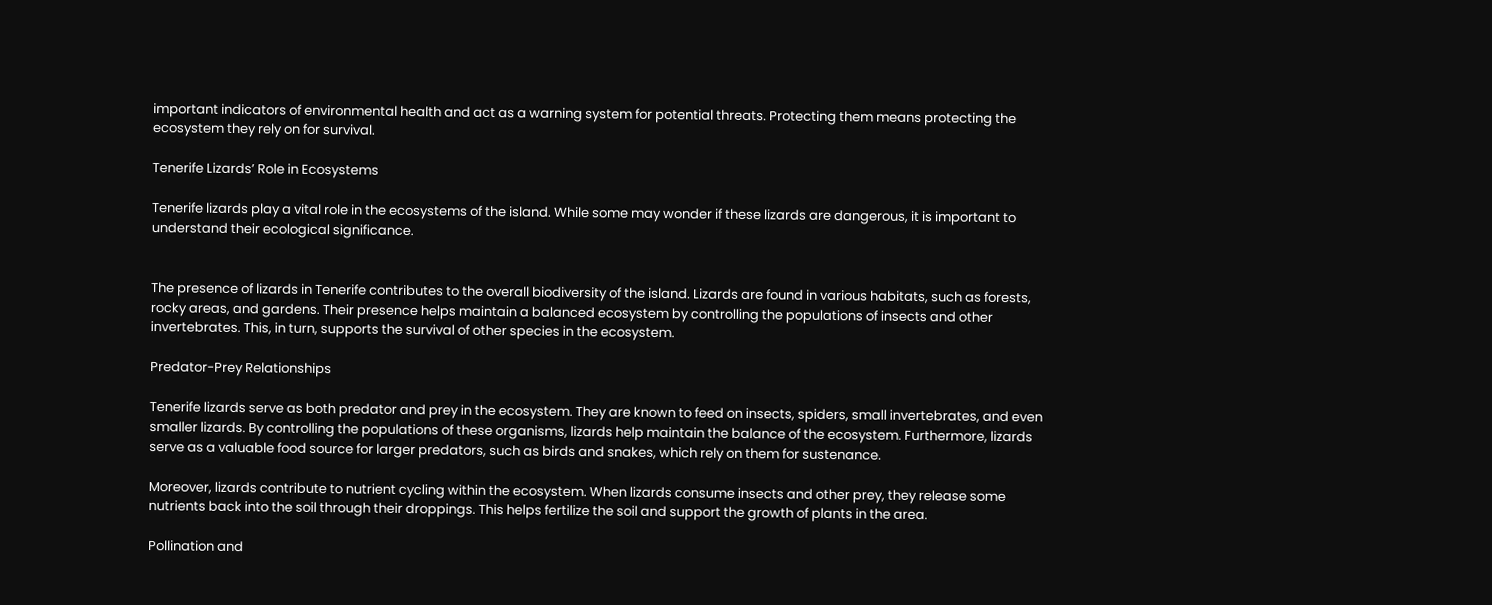important indicators of environmental health and act as a warning system for potential threats. Protecting them means protecting the ecosystem they rely on for survival.

Tenerife Lizards’ Role in Ecosystems

Tenerife lizards play a vital role in the ecosystems of the island. While some may wonder if these lizards are dangerous, it is important to understand their ecological significance.


The presence of lizards in Tenerife contributes to the overall biodiversity of the island. Lizards are found in various habitats, such as forests, rocky areas, and gardens. Their presence helps maintain a balanced ecosystem by controlling the populations of insects and other invertebrates. This, in turn, supports the survival of other species in the ecosystem.

Predator-Prey Relationships

Tenerife lizards serve as both predator and prey in the ecosystem. They are known to feed on insects, spiders, small invertebrates, and even smaller lizards. By controlling the populations of these organisms, lizards help maintain the balance of the ecosystem. Furthermore, lizards serve as a valuable food source for larger predators, such as birds and snakes, which rely on them for sustenance.

Moreover, lizards contribute to nutrient cycling within the ecosystem. When lizards consume insects and other prey, they release some nutrients back into the soil through their droppings. This helps fertilize the soil and support the growth of plants in the area.

Pollination and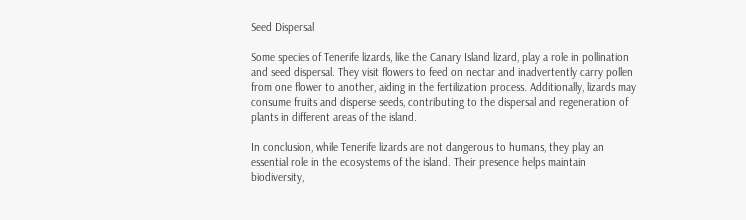Seed Dispersal

Some species of Tenerife lizards, like the Canary Island lizard, play a role in pollination and seed dispersal. They visit flowers to feed on nectar and inadvertently carry pollen from one flower to another, aiding in the fertilization process. Additionally, lizards may consume fruits and disperse seeds, contributing to the dispersal and regeneration of plants in different areas of the island.

In conclusion, while Tenerife lizards are not dangerous to humans, they play an essential role in the ecosystems of the island. Their presence helps maintain biodiversity,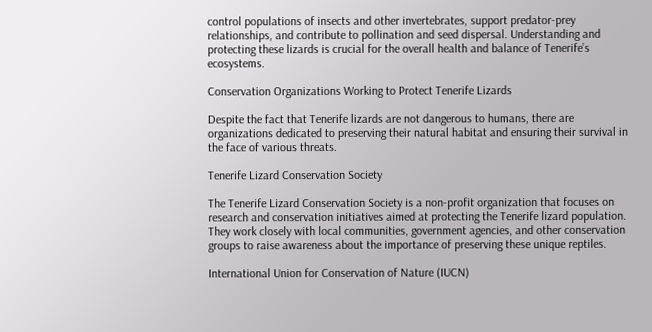control populations of insects and other invertebrates, support predator-prey relationships, and contribute to pollination and seed dispersal. Understanding and protecting these lizards is crucial for the overall health and balance of Tenerife’s ecosystems.

Conservation Organizations Working to Protect Tenerife Lizards

Despite the fact that Tenerife lizards are not dangerous to humans, there are organizations dedicated to preserving their natural habitat and ensuring their survival in the face of various threats.

Tenerife Lizard Conservation Society

The Tenerife Lizard Conservation Society is a non-profit organization that focuses on research and conservation initiatives aimed at protecting the Tenerife lizard population. They work closely with local communities, government agencies, and other conservation groups to raise awareness about the importance of preserving these unique reptiles.

International Union for Conservation of Nature (IUCN)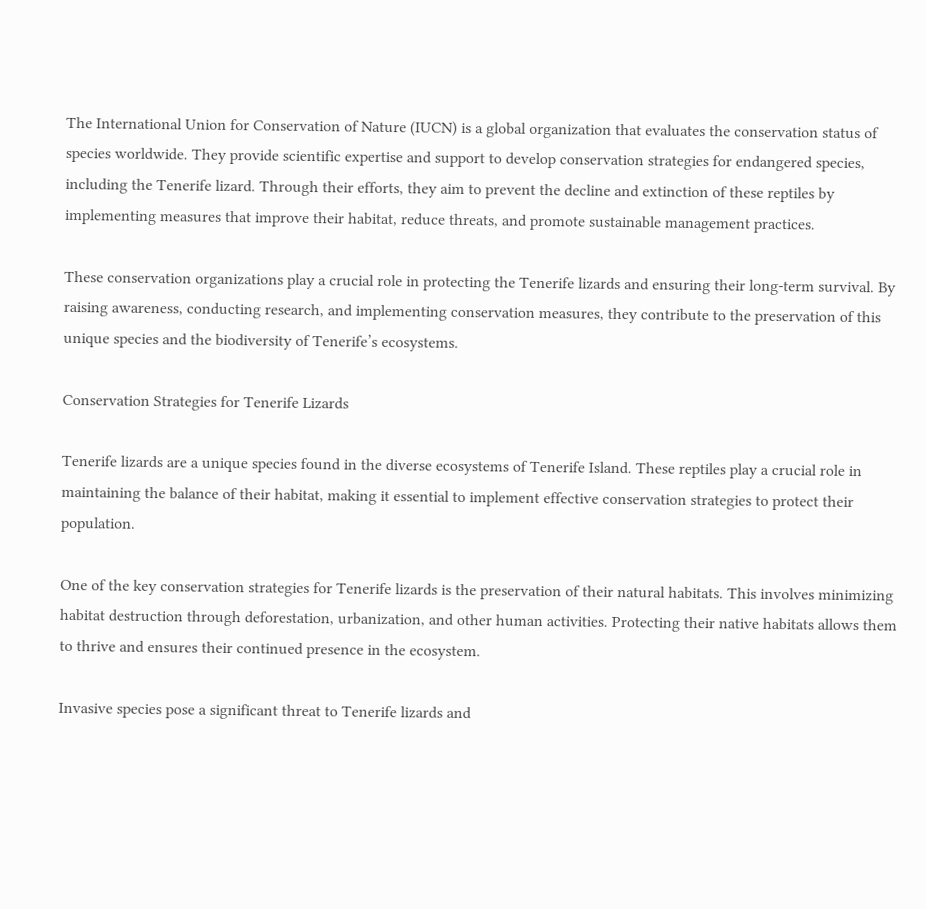The International Union for Conservation of Nature (IUCN) is a global organization that evaluates the conservation status of species worldwide. They provide scientific expertise and support to develop conservation strategies for endangered species, including the Tenerife lizard. Through their efforts, they aim to prevent the decline and extinction of these reptiles by implementing measures that improve their habitat, reduce threats, and promote sustainable management practices.

These conservation organizations play a crucial role in protecting the Tenerife lizards and ensuring their long-term survival. By raising awareness, conducting research, and implementing conservation measures, they contribute to the preservation of this unique species and the biodiversity of Tenerife’s ecosystems.

Conservation Strategies for Tenerife Lizards

Tenerife lizards are a unique species found in the diverse ecosystems of Tenerife Island. These reptiles play a crucial role in maintaining the balance of their habitat, making it essential to implement effective conservation strategies to protect their population.

One of the key conservation strategies for Tenerife lizards is the preservation of their natural habitats. This involves minimizing habitat destruction through deforestation, urbanization, and other human activities. Protecting their native habitats allows them to thrive and ensures their continued presence in the ecosystem.

Invasive species pose a significant threat to Tenerife lizards and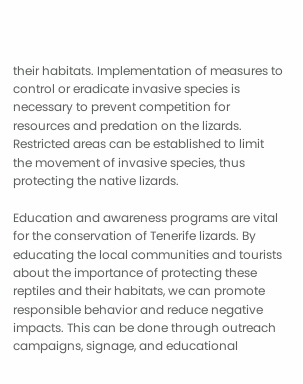their habitats. Implementation of measures to control or eradicate invasive species is necessary to prevent competition for resources and predation on the lizards. Restricted areas can be established to limit the movement of invasive species, thus protecting the native lizards.

Education and awareness programs are vital for the conservation of Tenerife lizards. By educating the local communities and tourists about the importance of protecting these reptiles and their habitats, we can promote responsible behavior and reduce negative impacts. This can be done through outreach campaigns, signage, and educational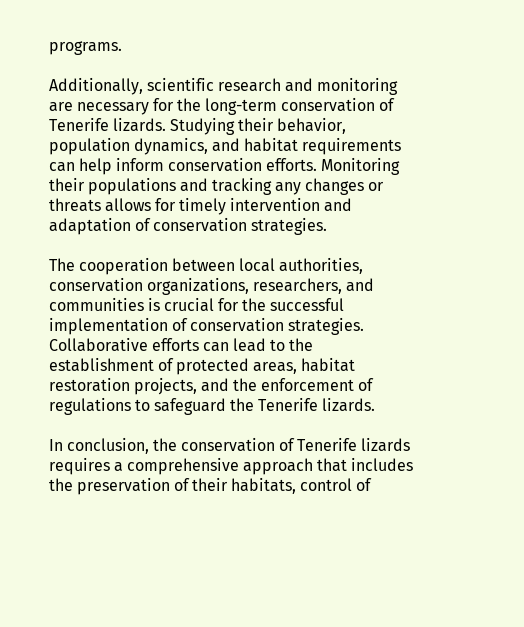programs.

Additionally, scientific research and monitoring are necessary for the long-term conservation of Tenerife lizards. Studying their behavior, population dynamics, and habitat requirements can help inform conservation efforts. Monitoring their populations and tracking any changes or threats allows for timely intervention and adaptation of conservation strategies.

The cooperation between local authorities, conservation organizations, researchers, and communities is crucial for the successful implementation of conservation strategies. Collaborative efforts can lead to the establishment of protected areas, habitat restoration projects, and the enforcement of regulations to safeguard the Tenerife lizards.

In conclusion, the conservation of Tenerife lizards requires a comprehensive approach that includes the preservation of their habitats, control of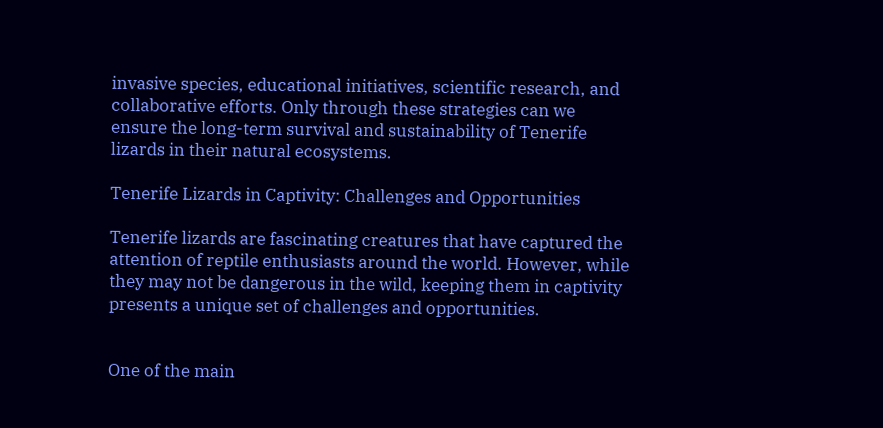invasive species, educational initiatives, scientific research, and collaborative efforts. Only through these strategies can we ensure the long-term survival and sustainability of Tenerife lizards in their natural ecosystems.

Tenerife Lizards in Captivity: Challenges and Opportunities

Tenerife lizards are fascinating creatures that have captured the attention of reptile enthusiasts around the world. However, while they may not be dangerous in the wild, keeping them in captivity presents a unique set of challenges and opportunities.


One of the main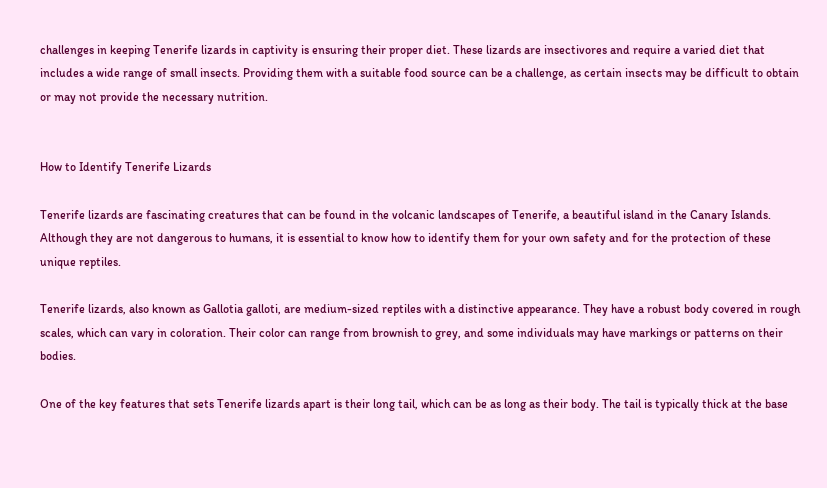challenges in keeping Tenerife lizards in captivity is ensuring their proper diet. These lizards are insectivores and require a varied diet that includes a wide range of small insects. Providing them with a suitable food source can be a challenge, as certain insects may be difficult to obtain or may not provide the necessary nutrition.


How to Identify Tenerife Lizards

Tenerife lizards are fascinating creatures that can be found in the volcanic landscapes of Tenerife, a beautiful island in the Canary Islands. Although they are not dangerous to humans, it is essential to know how to identify them for your own safety and for the protection of these unique reptiles.

Tenerife lizards, also known as Gallotia galloti, are medium-sized reptiles with a distinctive appearance. They have a robust body covered in rough scales, which can vary in coloration. Their color can range from brownish to grey, and some individuals may have markings or patterns on their bodies.

One of the key features that sets Tenerife lizards apart is their long tail, which can be as long as their body. The tail is typically thick at the base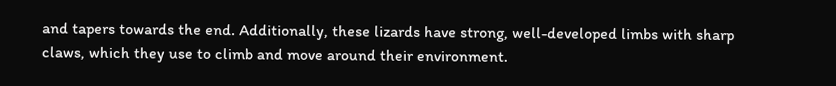and tapers towards the end. Additionally, these lizards have strong, well-developed limbs with sharp claws, which they use to climb and move around their environment.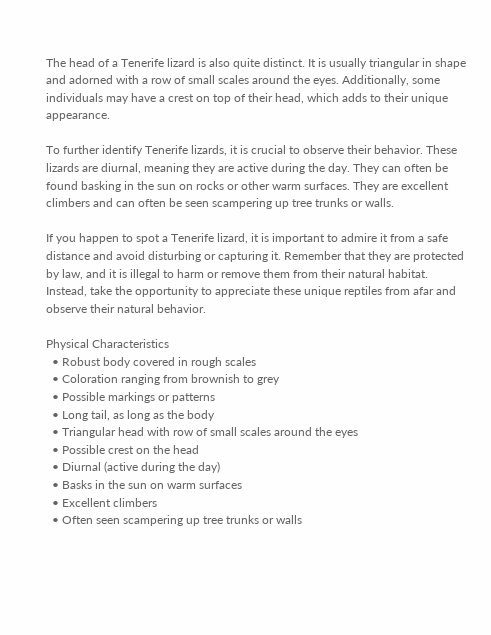The head of a Tenerife lizard is also quite distinct. It is usually triangular in shape and adorned with a row of small scales around the eyes. Additionally, some individuals may have a crest on top of their head, which adds to their unique appearance.

To further identify Tenerife lizards, it is crucial to observe their behavior. These lizards are diurnal, meaning they are active during the day. They can often be found basking in the sun on rocks or other warm surfaces. They are excellent climbers and can often be seen scampering up tree trunks or walls.

If you happen to spot a Tenerife lizard, it is important to admire it from a safe distance and avoid disturbing or capturing it. Remember that they are protected by law, and it is illegal to harm or remove them from their natural habitat. Instead, take the opportunity to appreciate these unique reptiles from afar and observe their natural behavior.

Physical Characteristics
  • Robust body covered in rough scales
  • Coloration ranging from brownish to grey
  • Possible markings or patterns
  • Long tail, as long as the body
  • Triangular head with row of small scales around the eyes
  • Possible crest on the head
  • Diurnal (active during the day)
  • Basks in the sun on warm surfaces
  • Excellent climbers
  • Often seen scampering up tree trunks or walls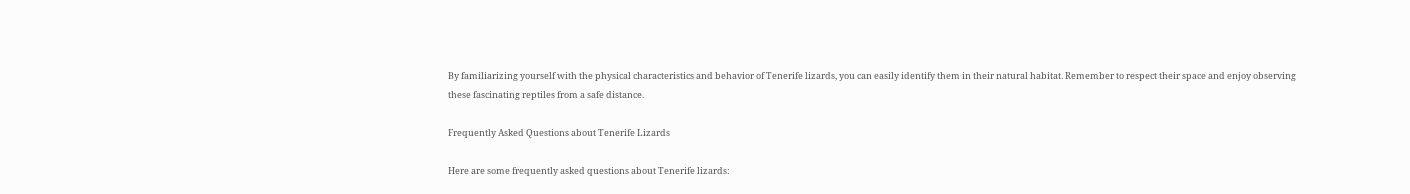By familiarizing yourself with the physical characteristics and behavior of Tenerife lizards, you can easily identify them in their natural habitat. Remember to respect their space and enjoy observing these fascinating reptiles from a safe distance.

Frequently Asked Questions about Tenerife Lizards

Here are some frequently asked questions about Tenerife lizards: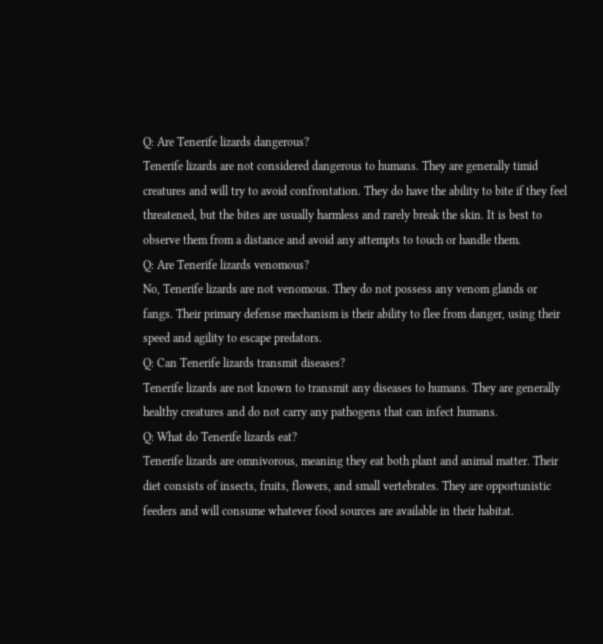Q: Are Tenerife lizards dangerous?
Tenerife lizards are not considered dangerous to humans. They are generally timid creatures and will try to avoid confrontation. They do have the ability to bite if they feel threatened, but the bites are usually harmless and rarely break the skin. It is best to observe them from a distance and avoid any attempts to touch or handle them.
Q: Are Tenerife lizards venomous?
No, Tenerife lizards are not venomous. They do not possess any venom glands or fangs. Their primary defense mechanism is their ability to flee from danger, using their speed and agility to escape predators.
Q: Can Tenerife lizards transmit diseases?
Tenerife lizards are not known to transmit any diseases to humans. They are generally healthy creatures and do not carry any pathogens that can infect humans.
Q: What do Tenerife lizards eat?
Tenerife lizards are omnivorous, meaning they eat both plant and animal matter. Their diet consists of insects, fruits, flowers, and small vertebrates. They are opportunistic feeders and will consume whatever food sources are available in their habitat.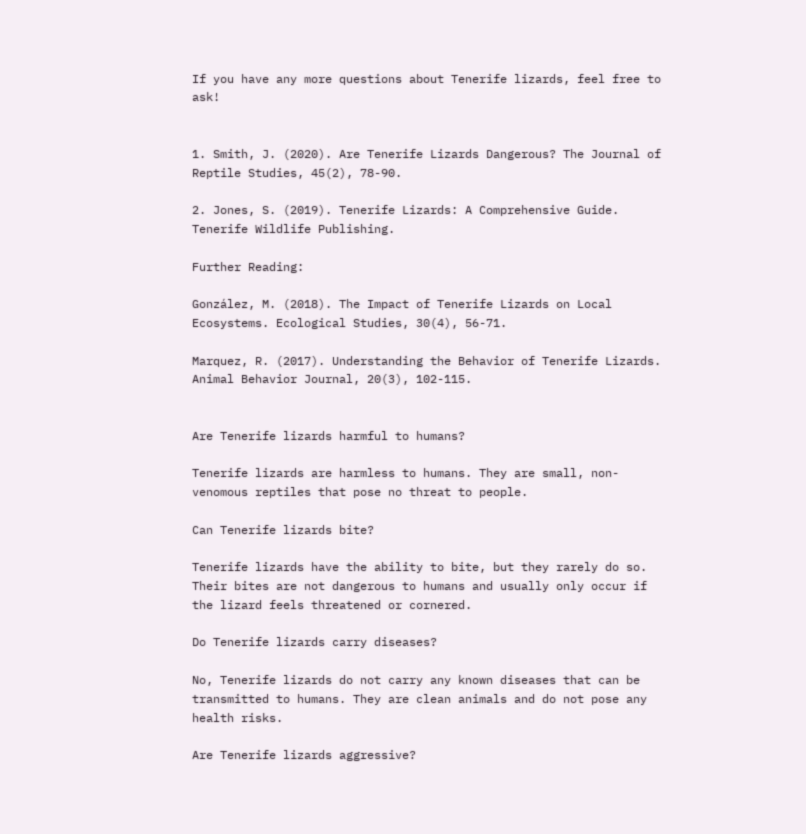If you have any more questions about Tenerife lizards, feel free to ask!


1. Smith, J. (2020). Are Tenerife Lizards Dangerous? The Journal of Reptile Studies, 45(2), 78-90.

2. Jones, S. (2019). Tenerife Lizards: A Comprehensive Guide. Tenerife Wildlife Publishing.

Further Reading:

González, M. (2018). The Impact of Tenerife Lizards on Local Ecosystems. Ecological Studies, 30(4), 56-71.

Marquez, R. (2017). Understanding the Behavior of Tenerife Lizards. Animal Behavior Journal, 20(3), 102-115.


Are Tenerife lizards harmful to humans?

Tenerife lizards are harmless to humans. They are small, non-venomous reptiles that pose no threat to people.

Can Tenerife lizards bite?

Tenerife lizards have the ability to bite, but they rarely do so. Their bites are not dangerous to humans and usually only occur if the lizard feels threatened or cornered.

Do Tenerife lizards carry diseases?

No, Tenerife lizards do not carry any known diseases that can be transmitted to humans. They are clean animals and do not pose any health risks.

Are Tenerife lizards aggressive?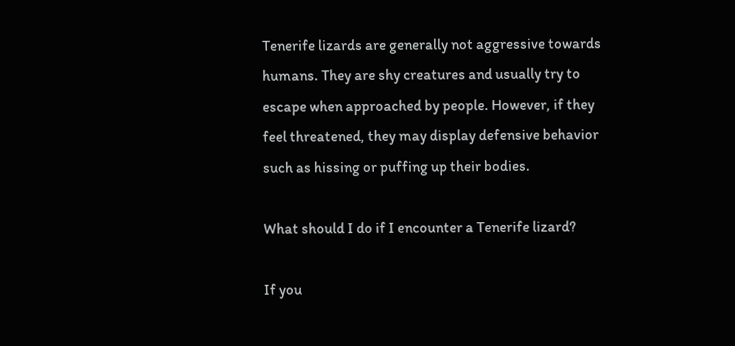Tenerife lizards are generally not aggressive towards humans. They are shy creatures and usually try to escape when approached by people. However, if they feel threatened, they may display defensive behavior such as hissing or puffing up their bodies.

What should I do if I encounter a Tenerife lizard?

If you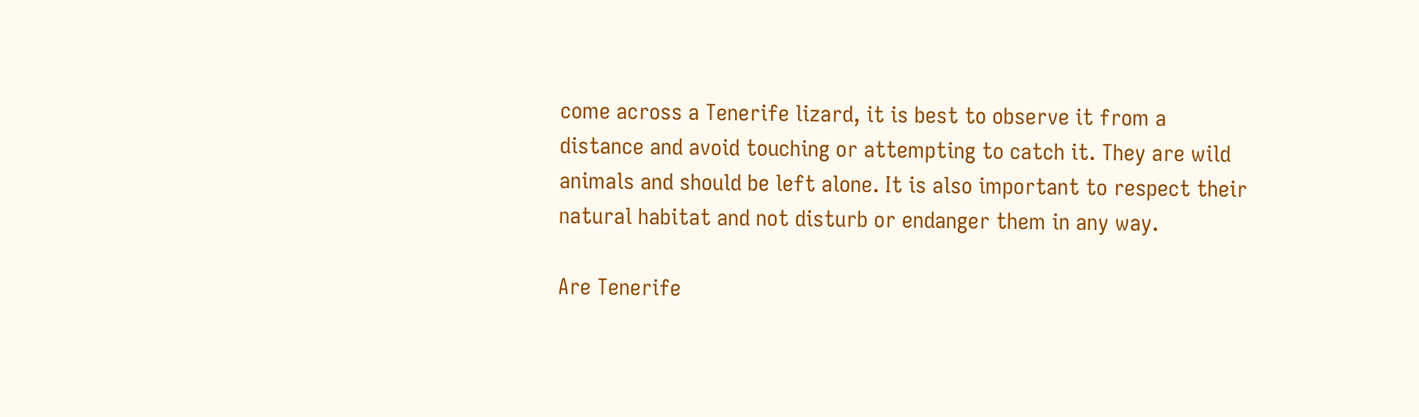come across a Tenerife lizard, it is best to observe it from a distance and avoid touching or attempting to catch it. They are wild animals and should be left alone. It is also important to respect their natural habitat and not disturb or endanger them in any way.

Are Tenerife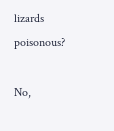lizards poisonous?

No,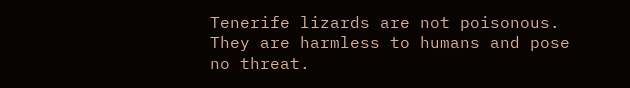Tenerife lizards are not poisonous. They are harmless to humans and pose no threat.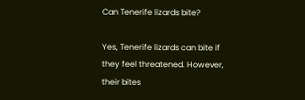Can Tenerife lizards bite?

Yes, Tenerife lizards can bite if they feel threatened. However, their bites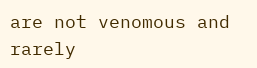are not venomous and rarely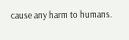cause any harm to humans.